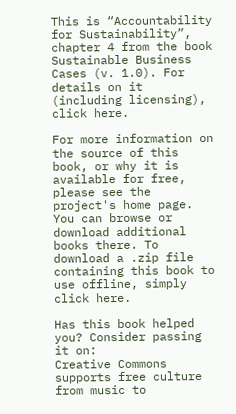This is “Accountability for Sustainability”, chapter 4 from the book Sustainable Business Cases (v. 1.0). For details on it (including licensing), click here.

For more information on the source of this book, or why it is available for free, please see the project's home page. You can browse or download additional books there. To download a .zip file containing this book to use offline, simply click here.

Has this book helped you? Consider passing it on:
Creative Commons supports free culture from music to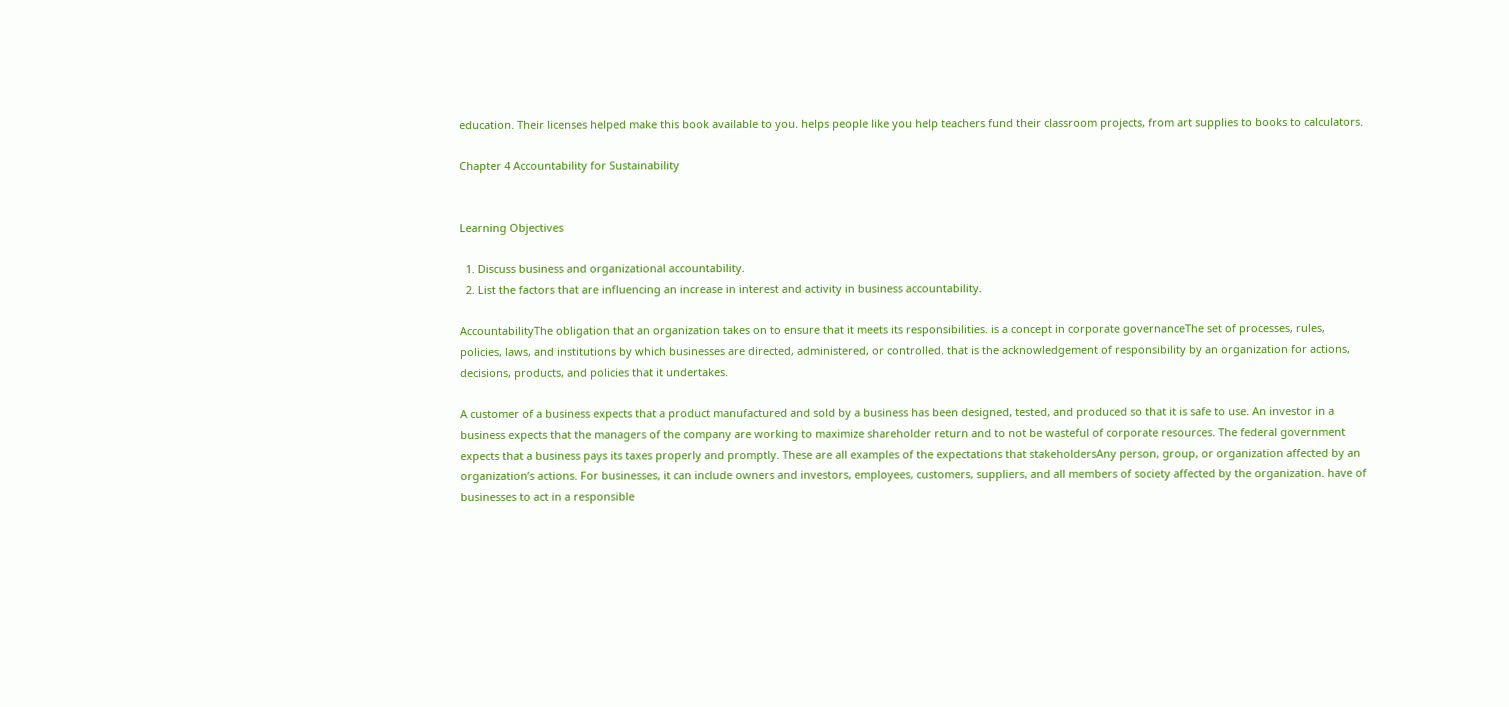education. Their licenses helped make this book available to you. helps people like you help teachers fund their classroom projects, from art supplies to books to calculators.

Chapter 4 Accountability for Sustainability


Learning Objectives

  1. Discuss business and organizational accountability.
  2. List the factors that are influencing an increase in interest and activity in business accountability.

AccountabilityThe obligation that an organization takes on to ensure that it meets its responsibilities. is a concept in corporate governanceThe set of processes, rules, policies, laws, and institutions by which businesses are directed, administered, or controlled. that is the acknowledgement of responsibility by an organization for actions, decisions, products, and policies that it undertakes.

A customer of a business expects that a product manufactured and sold by a business has been designed, tested, and produced so that it is safe to use. An investor in a business expects that the managers of the company are working to maximize shareholder return and to not be wasteful of corporate resources. The federal government expects that a business pays its taxes properly and promptly. These are all examples of the expectations that stakeholdersAny person, group, or organization affected by an organization’s actions. For businesses, it can include owners and investors, employees, customers, suppliers, and all members of society affected by the organization. have of businesses to act in a responsible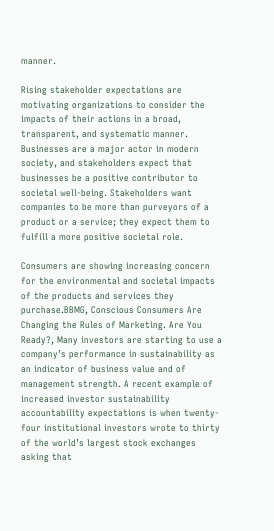manner.

Rising stakeholder expectations are motivating organizations to consider the impacts of their actions in a broad, transparent, and systematic manner. Businesses are a major actor in modern society, and stakeholders expect that businesses be a positive contributor to societal well-being. Stakeholders want companies to be more than purveyors of a product or a service; they expect them to fulfill a more positive societal role.

Consumers are showing increasing concern for the environmental and societal impacts of the products and services they purchase.BBMG, Conscious Consumers Are Changing the Rules of Marketing. Are You Ready?, Many investors are starting to use a company’s performance in sustainability as an indicator of business value and of management strength. A recent example of increased investor sustainability accountability expectations is when twenty-four institutional investors wrote to thirty of the world’s largest stock exchanges asking that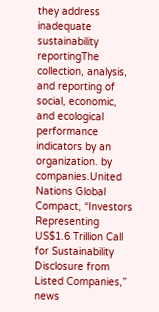they address inadequate sustainability reportingThe collection, analysis, and reporting of social, economic, and ecological performance indicators by an organization. by companies.United Nations Global Compact, “Investors Representing US$1.6 Trillion Call for Sustainability Disclosure from Listed Companies,” news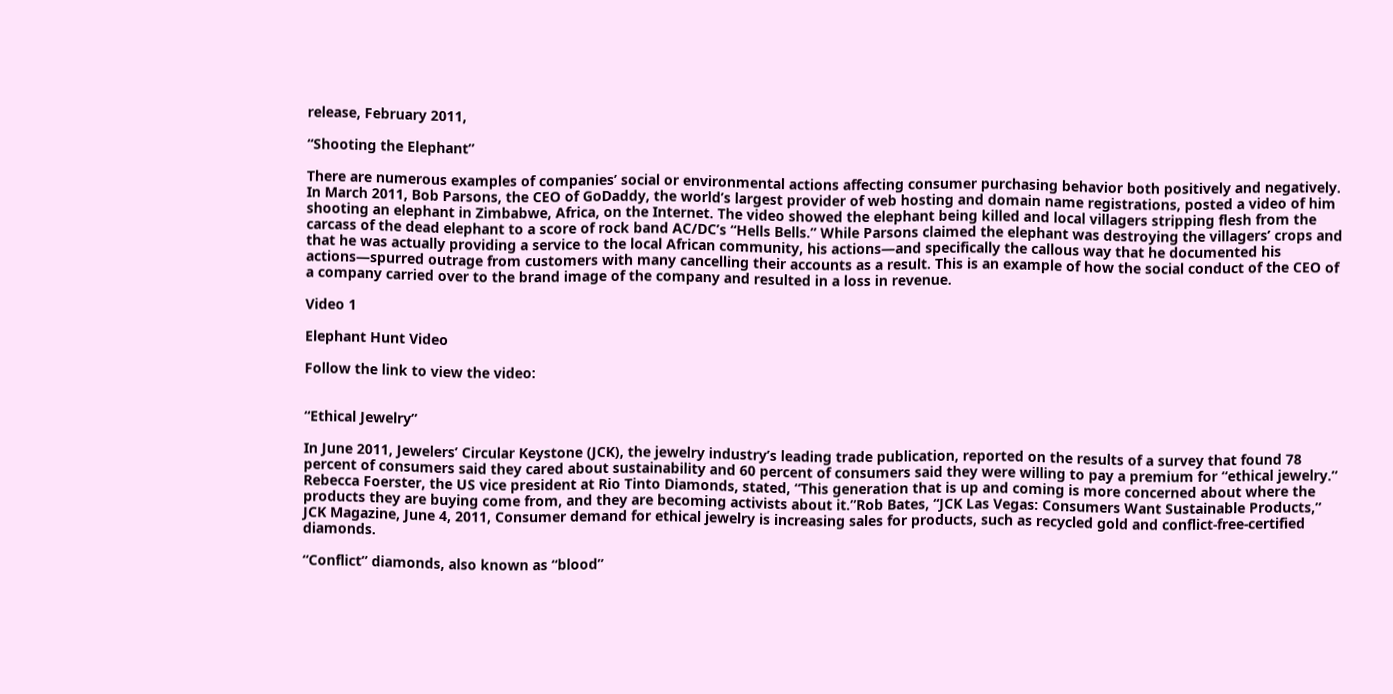release, February 2011,

“Shooting the Elephant”

There are numerous examples of companies’ social or environmental actions affecting consumer purchasing behavior both positively and negatively. In March 2011, Bob Parsons, the CEO of GoDaddy, the world’s largest provider of web hosting and domain name registrations, posted a video of him shooting an elephant in Zimbabwe, Africa, on the Internet. The video showed the elephant being killed and local villagers stripping flesh from the carcass of the dead elephant to a score of rock band AC/DC’s “Hells Bells.” While Parsons claimed the elephant was destroying the villagers’ crops and that he was actually providing a service to the local African community, his actions—and specifically the callous way that he documented his actions—spurred outrage from customers with many cancelling their accounts as a result. This is an example of how the social conduct of the CEO of a company carried over to the brand image of the company and resulted in a loss in revenue.

Video 1

Elephant Hunt Video

Follow the link to view the video:


“Ethical Jewelry”

In June 2011, Jewelers’ Circular Keystone (JCK), the jewelry industry’s leading trade publication, reported on the results of a survey that found 78 percent of consumers said they cared about sustainability and 60 percent of consumers said they were willing to pay a premium for “ethical jewelry.” Rebecca Foerster, the US vice president at Rio Tinto Diamonds, stated, “This generation that is up and coming is more concerned about where the products they are buying come from, and they are becoming activists about it.”Rob Bates, “JCK Las Vegas: Consumers Want Sustainable Products,” JCK Magazine, June 4, 2011, Consumer demand for ethical jewelry is increasing sales for products, such as recycled gold and conflict-free-certified diamonds.

“Conflict” diamonds, also known as “blood”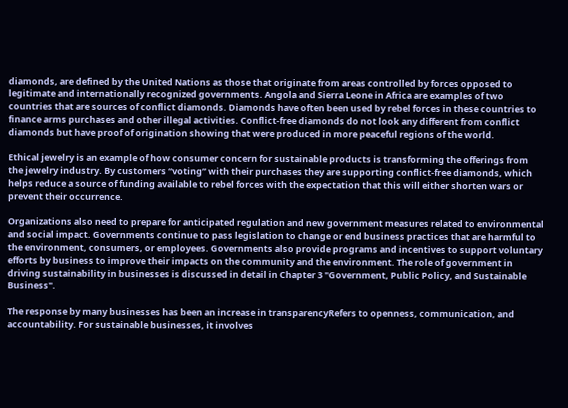diamonds, are defined by the United Nations as those that originate from areas controlled by forces opposed to legitimate and internationally recognized governments. Angola and Sierra Leone in Africa are examples of two countries that are sources of conflict diamonds. Diamonds have often been used by rebel forces in these countries to finance arms purchases and other illegal activities. Conflict-free diamonds do not look any different from conflict diamonds but have proof of origination showing that were produced in more peaceful regions of the world.

Ethical jewelry is an example of how consumer concern for sustainable products is transforming the offerings from the jewelry industry. By customers “voting” with their purchases they are supporting conflict-free diamonds, which helps reduce a source of funding available to rebel forces with the expectation that this will either shorten wars or prevent their occurrence.

Organizations also need to prepare for anticipated regulation and new government measures related to environmental and social impact. Governments continue to pass legislation to change or end business practices that are harmful to the environment, consumers, or employees. Governments also provide programs and incentives to support voluntary efforts by business to improve their impacts on the community and the environment. The role of government in driving sustainability in businesses is discussed in detail in Chapter 3 "Government, Public Policy, and Sustainable Business".

The response by many businesses has been an increase in transparencyRefers to openness, communication, and accountability. For sustainable businesses, it involves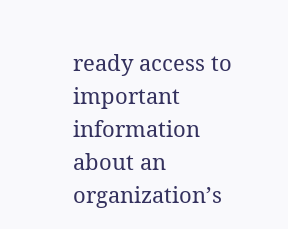ready access to important information about an organization’s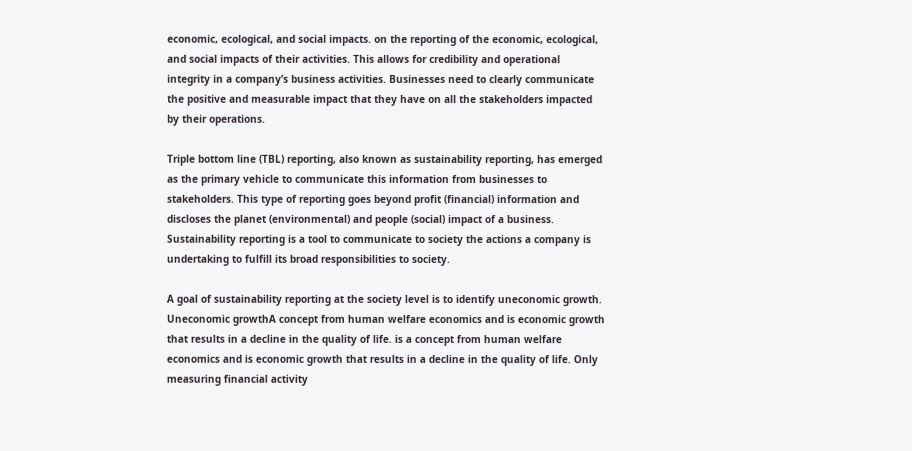economic, ecological, and social impacts. on the reporting of the economic, ecological, and social impacts of their activities. This allows for credibility and operational integrity in a company’s business activities. Businesses need to clearly communicate the positive and measurable impact that they have on all the stakeholders impacted by their operations.

Triple bottom line (TBL) reporting, also known as sustainability reporting, has emerged as the primary vehicle to communicate this information from businesses to stakeholders. This type of reporting goes beyond profit (financial) information and discloses the planet (environmental) and people (social) impact of a business. Sustainability reporting is a tool to communicate to society the actions a company is undertaking to fulfill its broad responsibilities to society.

A goal of sustainability reporting at the society level is to identify uneconomic growth. Uneconomic growthA concept from human welfare economics and is economic growth that results in a decline in the quality of life. is a concept from human welfare economics and is economic growth that results in a decline in the quality of life. Only measuring financial activity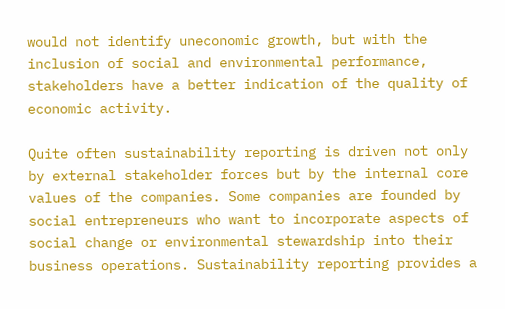would not identify uneconomic growth, but with the inclusion of social and environmental performance, stakeholders have a better indication of the quality of economic activity.

Quite often sustainability reporting is driven not only by external stakeholder forces but by the internal core values of the companies. Some companies are founded by social entrepreneurs who want to incorporate aspects of social change or environmental stewardship into their business operations. Sustainability reporting provides a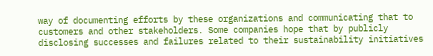way of documenting efforts by these organizations and communicating that to customers and other stakeholders. Some companies hope that by publicly disclosing successes and failures related to their sustainability initiatives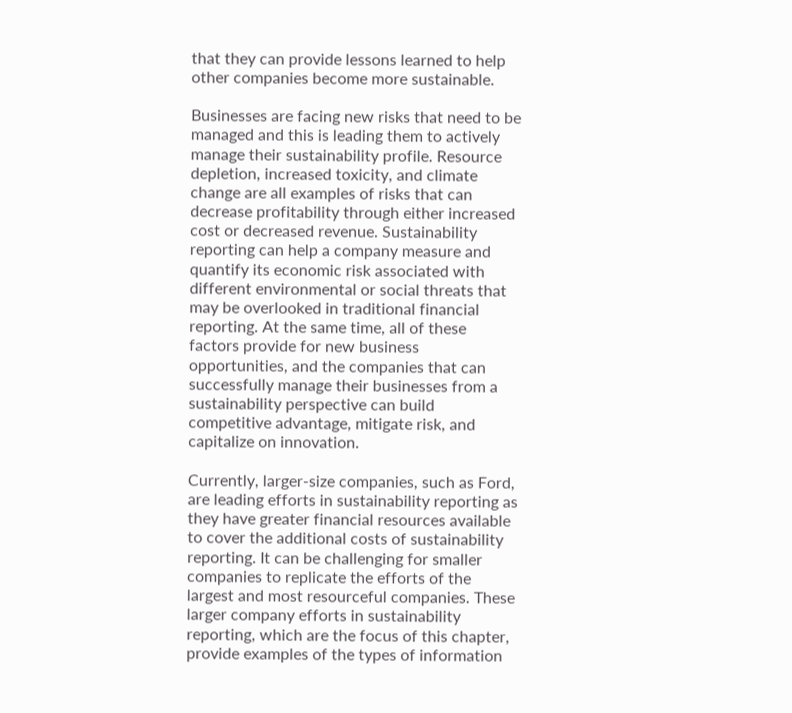that they can provide lessons learned to help other companies become more sustainable.

Businesses are facing new risks that need to be managed and this is leading them to actively manage their sustainability profile. Resource depletion, increased toxicity, and climate change are all examples of risks that can decrease profitability through either increased cost or decreased revenue. Sustainability reporting can help a company measure and quantify its economic risk associated with different environmental or social threats that may be overlooked in traditional financial reporting. At the same time, all of these factors provide for new business opportunities, and the companies that can successfully manage their businesses from a sustainability perspective can build competitive advantage, mitigate risk, and capitalize on innovation.

Currently, larger-size companies, such as Ford, are leading efforts in sustainability reporting as they have greater financial resources available to cover the additional costs of sustainability reporting. It can be challenging for smaller companies to replicate the efforts of the largest and most resourceful companies. These larger company efforts in sustainability reporting, which are the focus of this chapter, provide examples of the types of information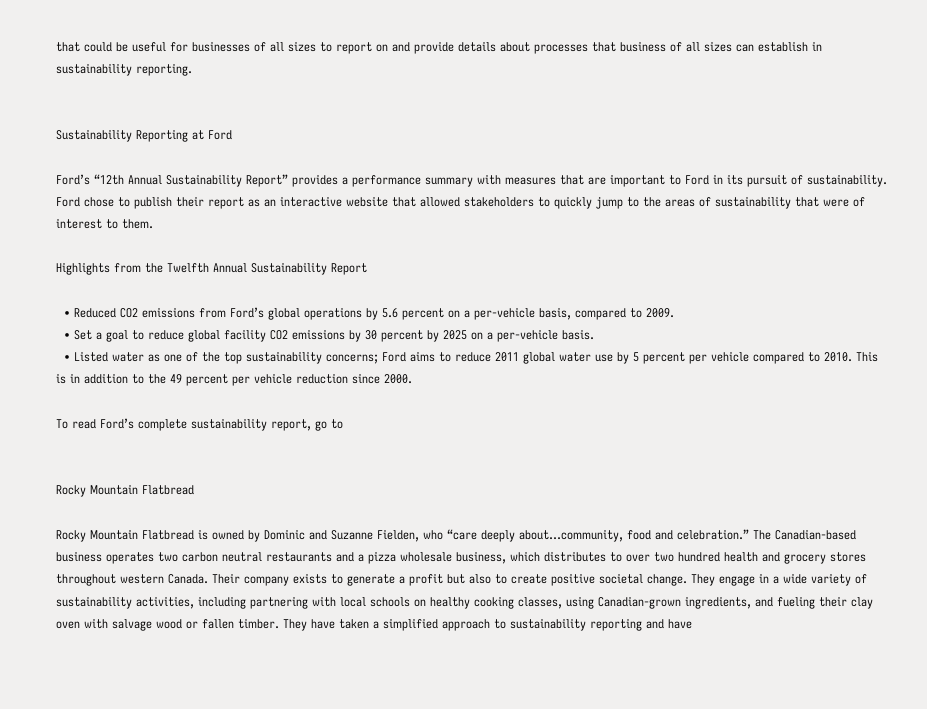that could be useful for businesses of all sizes to report on and provide details about processes that business of all sizes can establish in sustainability reporting.


Sustainability Reporting at Ford

Ford’s “12th Annual Sustainability Report” provides a performance summary with measures that are important to Ford in its pursuit of sustainability. Ford chose to publish their report as an interactive website that allowed stakeholders to quickly jump to the areas of sustainability that were of interest to them.

Highlights from the Twelfth Annual Sustainability Report

  • Reduced CO2 emissions from Ford’s global operations by 5.6 percent on a per-vehicle basis, compared to 2009.
  • Set a goal to reduce global facility CO2 emissions by 30 percent by 2025 on a per-vehicle basis.
  • Listed water as one of the top sustainability concerns; Ford aims to reduce 2011 global water use by 5 percent per vehicle compared to 2010. This is in addition to the 49 percent per vehicle reduction since 2000.

To read Ford’s complete sustainability report, go to


Rocky Mountain Flatbread

Rocky Mountain Flatbread is owned by Dominic and Suzanne Fielden, who “care deeply about…community, food and celebration.” The Canadian-based business operates two carbon neutral restaurants and a pizza wholesale business, which distributes to over two hundred health and grocery stores throughout western Canada. Their company exists to generate a profit but also to create positive societal change. They engage in a wide variety of sustainability activities, including partnering with local schools on healthy cooking classes, using Canadian-grown ingredients, and fueling their clay oven with salvage wood or fallen timber. They have taken a simplified approach to sustainability reporting and have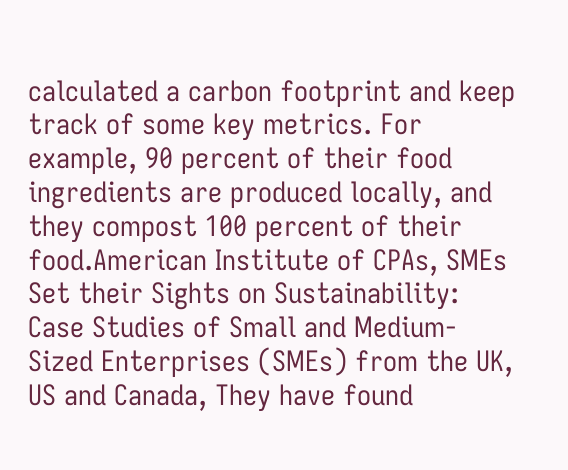calculated a carbon footprint and keep track of some key metrics. For example, 90 percent of their food ingredients are produced locally, and they compost 100 percent of their food.American Institute of CPAs, SMEs Set their Sights on Sustainability: Case Studies of Small and Medium-Sized Enterprises (SMEs) from the UK, US and Canada, They have found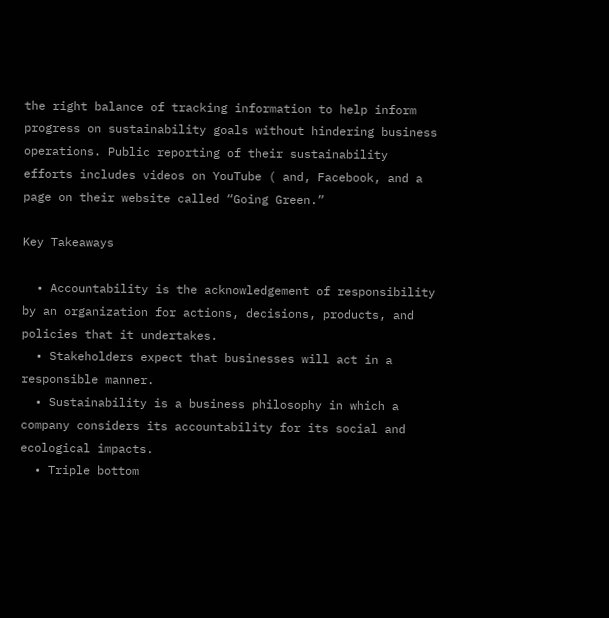the right balance of tracking information to help inform progress on sustainability goals without hindering business operations. Public reporting of their sustainability efforts includes videos on YouTube ( and, Facebook, and a page on their website called “Going Green.”

Key Takeaways

  • Accountability is the acknowledgement of responsibility by an organization for actions, decisions, products, and policies that it undertakes.
  • Stakeholders expect that businesses will act in a responsible manner.
  • Sustainability is a business philosophy in which a company considers its accountability for its social and ecological impacts.
  • Triple bottom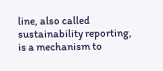line, also called sustainability reporting, is a mechanism to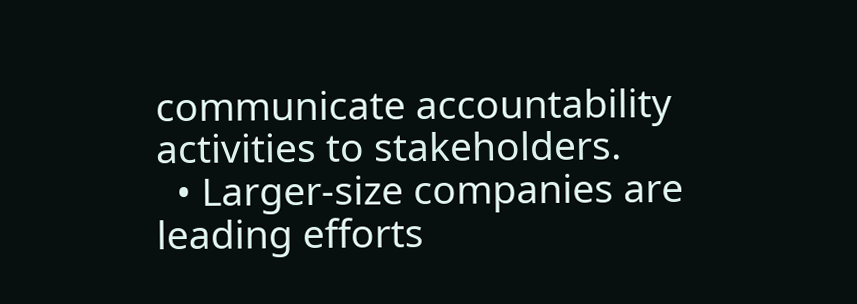communicate accountability activities to stakeholders.
  • Larger-size companies are leading efforts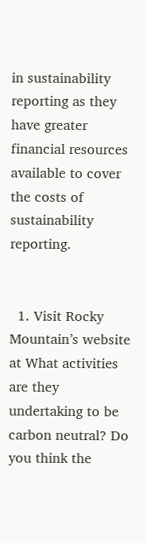in sustainability reporting as they have greater financial resources available to cover the costs of sustainability reporting.


  1. Visit Rocky Mountain’s website at What activities are they undertaking to be carbon neutral? Do you think the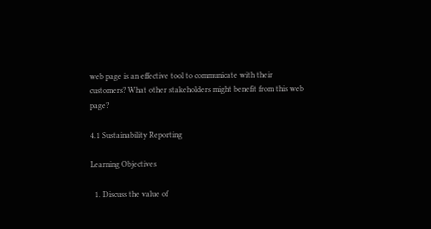web page is an effective tool to communicate with their customers? What other stakeholders might benefit from this web page?

4.1 Sustainability Reporting

Learning Objectives

  1. Discuss the value of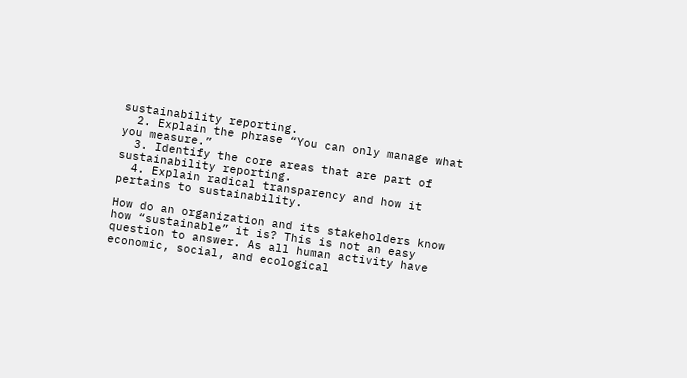sustainability reporting.
  2. Explain the phrase “You can only manage what you measure.”
  3. Identify the core areas that are part of sustainability reporting.
  4. Explain radical transparency and how it pertains to sustainability.

How do an organization and its stakeholders know how “sustainable” it is? This is not an easy question to answer. As all human activity have economic, social, and ecological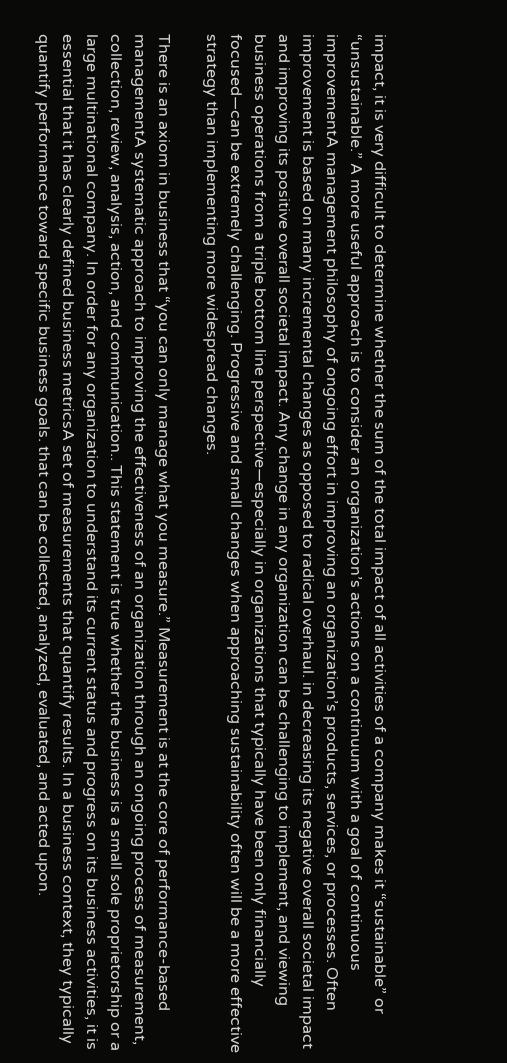impact, it is very difficult to determine whether the sum of the total impact of all activities of a company makes it “sustainable” or “unsustainable.” A more useful approach is to consider an organization’s actions on a continuum with a goal of continuous improvementA management philosophy of ongoing effort in improving an organization’s products, services, or processes. Often improvement is based on many incremental changes as opposed to radical overhaul. in decreasing its negative overall societal impact and improving its positive overall societal impact. Any change in any organization can be challenging to implement, and viewing business operations from a triple bottom line perspective—especially in organizations that typically have been only financially focused—can be extremely challenging. Progressive and small changes when approaching sustainability often will be a more effective strategy than implementing more widespread changes.

There is an axiom in business that “you can only manage what you measure.” Measurement is at the core of performance-based managementA systematic approach to improving the effectiveness of an organization through an ongoing process of measurement, collection, review, analysis, action, and communication.. This statement is true whether the business is a small sole proprietorship or a large multinational company. In order for any organization to understand its current status and progress on its business activities, it is essential that it has clearly defined business metricsA set of measurements that quantify results. In a business context, they typically quantify performance toward specific business goals. that can be collected, analyzed, evaluated, and acted upon.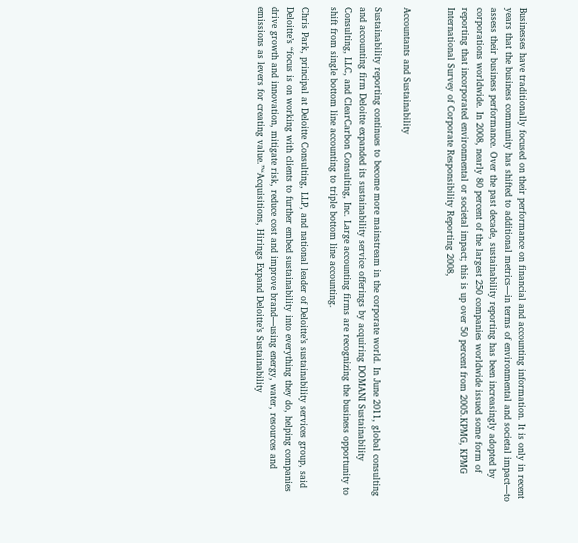Businesses have traditionally focused on their performance on financial and accounting information. It is only in recent years that the business community has shifted to additional metrics—in terms of environmental and societal impact—to assess their business performance. Over the past decade, sustainability reporting has been increasingly adopted by corporations worldwide. In 2008, nearly 80 percent of the largest 250 companies worldwide issued some form of reporting that incorporated environmental or societal impact; this is up over 50 percent from 2005.KPMG, KPMG International Survey of Corporate Responsibility Reporting 2008,


Accountants and Sustainability

Sustainability reporting continues to become more mainstream in the corporate world. In June 2011, global consulting and accounting firm Deloitte expanded its sustainability service offerings by acquiring DOMANI Sustainability Consulting, LLC, and ClearCarbon Consulting, Inc. Large accounting firms are recognizing the business opportunity to shift from single bottom line accounting to triple bottom line accounting.

Chris Park, principal at Deloitte Consulting, LLP, and national leader of Deloitte’s sustainability services group, said Deloitte’s “focus is on working with clients to further embed sustainability into everything they do, helping companies drive growth and innovation, mitigate risk, reduce cost and improve brand—using energy, water, resources and emissions as levers for creating value.”“Acquisitions, Hirings Expand Deloitte’s Sustainability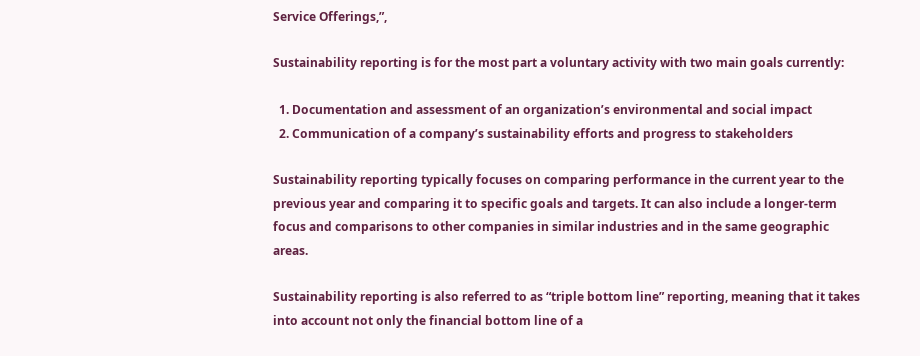Service Offerings,”,

Sustainability reporting is for the most part a voluntary activity with two main goals currently:

  1. Documentation and assessment of an organization’s environmental and social impact
  2. Communication of a company’s sustainability efforts and progress to stakeholders

Sustainability reporting typically focuses on comparing performance in the current year to the previous year and comparing it to specific goals and targets. It can also include a longer-term focus and comparisons to other companies in similar industries and in the same geographic areas.

Sustainability reporting is also referred to as “triple bottom line” reporting, meaning that it takes into account not only the financial bottom line of a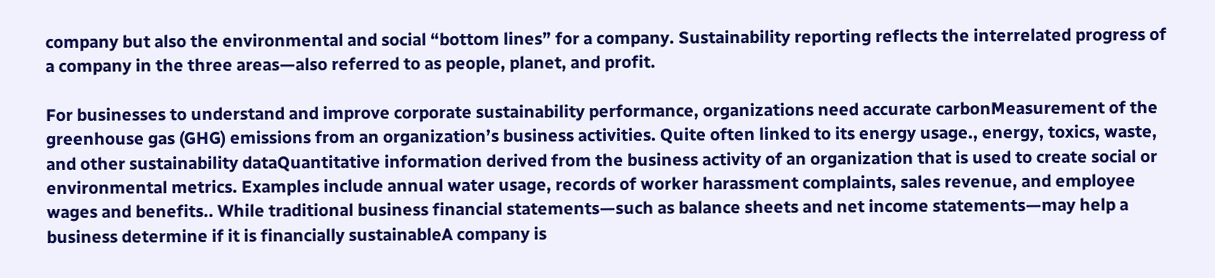company but also the environmental and social “bottom lines” for a company. Sustainability reporting reflects the interrelated progress of a company in the three areas—also referred to as people, planet, and profit.

For businesses to understand and improve corporate sustainability performance, organizations need accurate carbonMeasurement of the greenhouse gas (GHG) emissions from an organization’s business activities. Quite often linked to its energy usage., energy, toxics, waste, and other sustainability dataQuantitative information derived from the business activity of an organization that is used to create social or environmental metrics. Examples include annual water usage, records of worker harassment complaints, sales revenue, and employee wages and benefits.. While traditional business financial statements—such as balance sheets and net income statements—may help a business determine if it is financially sustainableA company is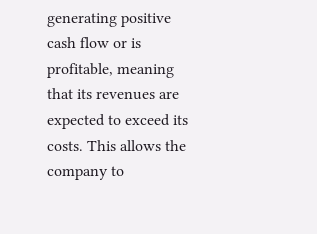generating positive cash flow or is profitable, meaning that its revenues are expected to exceed its costs. This allows the company to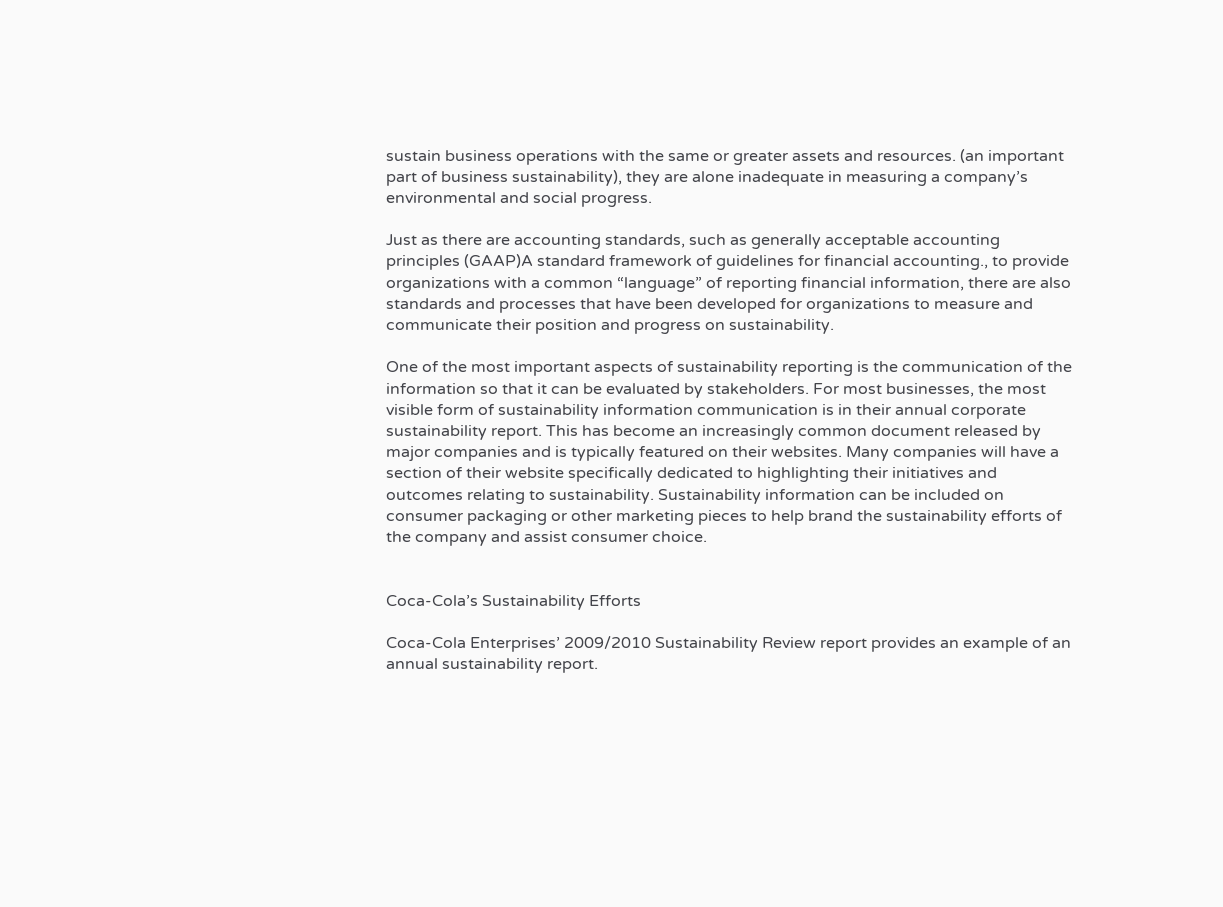sustain business operations with the same or greater assets and resources. (an important part of business sustainability), they are alone inadequate in measuring a company’s environmental and social progress.

Just as there are accounting standards, such as generally acceptable accounting principles (GAAP)A standard framework of guidelines for financial accounting., to provide organizations with a common “language” of reporting financial information, there are also standards and processes that have been developed for organizations to measure and communicate their position and progress on sustainability.

One of the most important aspects of sustainability reporting is the communication of the information so that it can be evaluated by stakeholders. For most businesses, the most visible form of sustainability information communication is in their annual corporate sustainability report. This has become an increasingly common document released by major companies and is typically featured on their websites. Many companies will have a section of their website specifically dedicated to highlighting their initiatives and outcomes relating to sustainability. Sustainability information can be included on consumer packaging or other marketing pieces to help brand the sustainability efforts of the company and assist consumer choice.


Coca-Cola’s Sustainability Efforts

Coca-Cola Enterprises’ 2009/2010 Sustainability Review report provides an example of an annual sustainability report.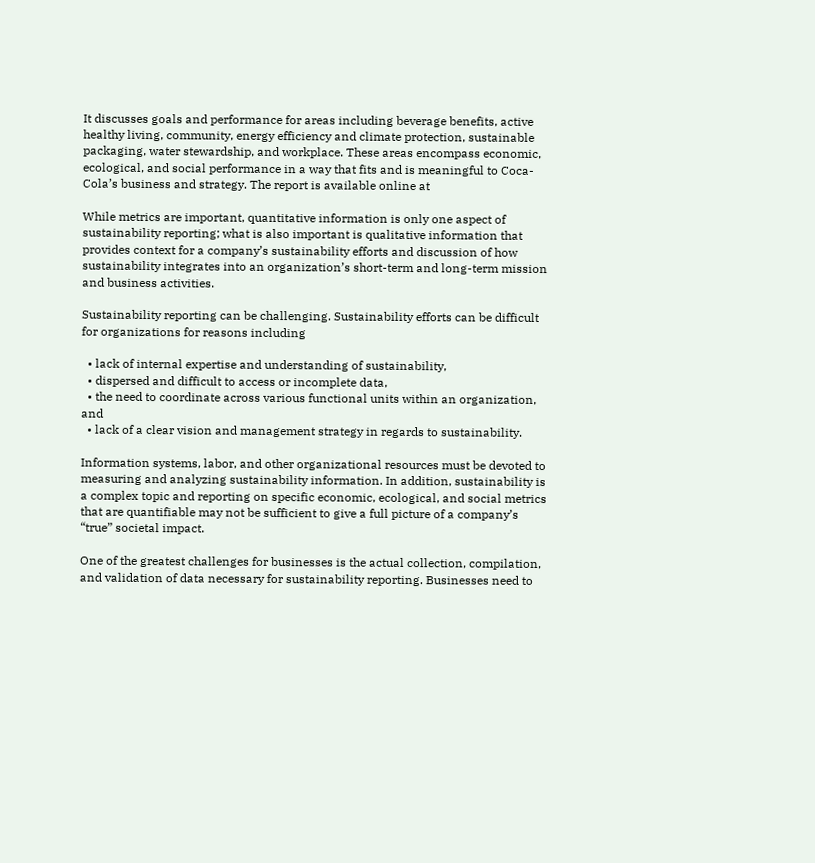It discusses goals and performance for areas including beverage benefits, active healthy living, community, energy efficiency and climate protection, sustainable packaging, water stewardship, and workplace. These areas encompass economic, ecological, and social performance in a way that fits and is meaningful to Coca-Cola’s business and strategy. The report is available online at

While metrics are important, quantitative information is only one aspect of sustainability reporting; what is also important is qualitative information that provides context for a company’s sustainability efforts and discussion of how sustainability integrates into an organization’s short-term and long-term mission and business activities.

Sustainability reporting can be challenging. Sustainability efforts can be difficult for organizations for reasons including

  • lack of internal expertise and understanding of sustainability,
  • dispersed and difficult to access or incomplete data,
  • the need to coordinate across various functional units within an organization, and
  • lack of a clear vision and management strategy in regards to sustainability.

Information systems, labor, and other organizational resources must be devoted to measuring and analyzing sustainability information. In addition, sustainability is a complex topic and reporting on specific economic, ecological, and social metrics that are quantifiable may not be sufficient to give a full picture of a company’s “true” societal impact.

One of the greatest challenges for businesses is the actual collection, compilation, and validation of data necessary for sustainability reporting. Businesses need to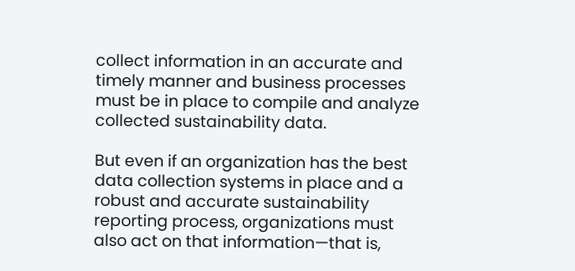collect information in an accurate and timely manner and business processes must be in place to compile and analyze collected sustainability data.

But even if an organization has the best data collection systems in place and a robust and accurate sustainability reporting process, organizations must also act on that information—that is,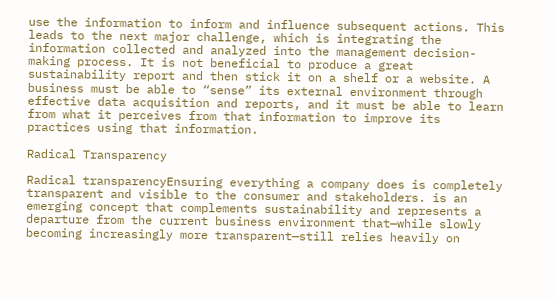use the information to inform and influence subsequent actions. This leads to the next major challenge, which is integrating the information collected and analyzed into the management decision-making process. It is not beneficial to produce a great sustainability report and then stick it on a shelf or a website. A business must be able to “sense” its external environment through effective data acquisition and reports, and it must be able to learn from what it perceives from that information to improve its practices using that information.

Radical Transparency

Radical transparencyEnsuring everything a company does is completely transparent and visible to the consumer and stakeholders. is an emerging concept that complements sustainability and represents a departure from the current business environment that—while slowly becoming increasingly more transparent—still relies heavily on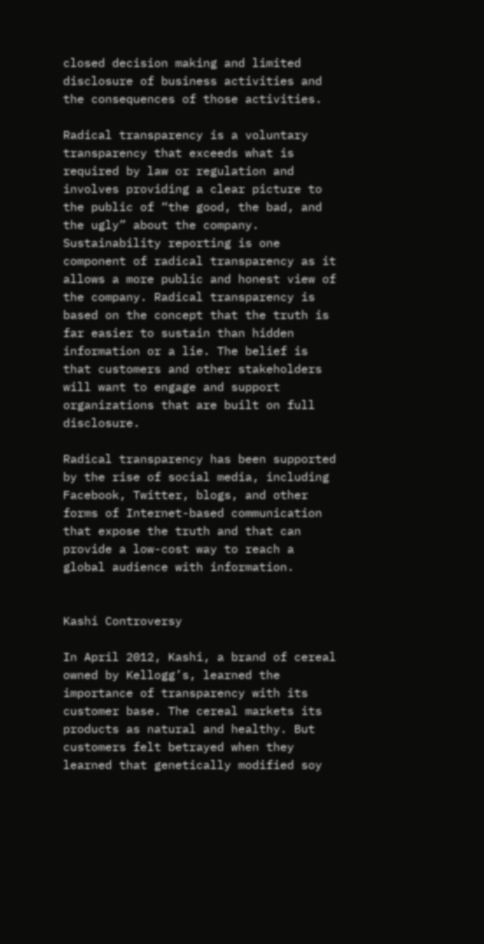closed decision making and limited disclosure of business activities and the consequences of those activities.

Radical transparency is a voluntary transparency that exceeds what is required by law or regulation and involves providing a clear picture to the public of “the good, the bad, and the ugly” about the company. Sustainability reporting is one component of radical transparency as it allows a more public and honest view of the company. Radical transparency is based on the concept that the truth is far easier to sustain than hidden information or a lie. The belief is that customers and other stakeholders will want to engage and support organizations that are built on full disclosure.

Radical transparency has been supported by the rise of social media, including Facebook, Twitter, blogs, and other forms of Internet-based communication that expose the truth and that can provide a low-cost way to reach a global audience with information.


Kashi Controversy

In April 2012, Kashi, a brand of cereal owned by Kellogg’s, learned the importance of transparency with its customer base. The cereal markets its products as natural and healthy. But customers felt betrayed when they learned that genetically modified soy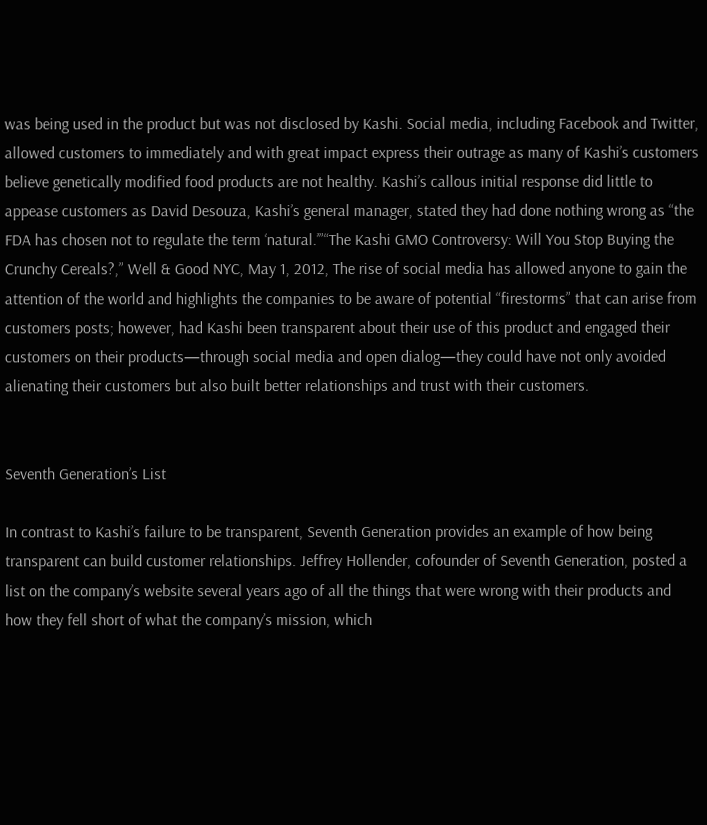was being used in the product but was not disclosed by Kashi. Social media, including Facebook and Twitter, allowed customers to immediately and with great impact express their outrage as many of Kashi’s customers believe genetically modified food products are not healthy. Kashi’s callous initial response did little to appease customers as David Desouza, Kashi’s general manager, stated they had done nothing wrong as “the FDA has chosen not to regulate the term ‘natural.’”“The Kashi GMO Controversy: Will You Stop Buying the Crunchy Cereals?,” Well & Good NYC, May 1, 2012, The rise of social media has allowed anyone to gain the attention of the world and highlights the companies to be aware of potential “firestorms” that can arise from customers posts; however, had Kashi been transparent about their use of this product and engaged their customers on their products—through social media and open dialog—they could have not only avoided alienating their customers but also built better relationships and trust with their customers.


Seventh Generation’s List

In contrast to Kashi’s failure to be transparent, Seventh Generation provides an example of how being transparent can build customer relationships. Jeffrey Hollender, cofounder of Seventh Generation, posted a list on the company’s website several years ago of all the things that were wrong with their products and how they fell short of what the company’s mission, which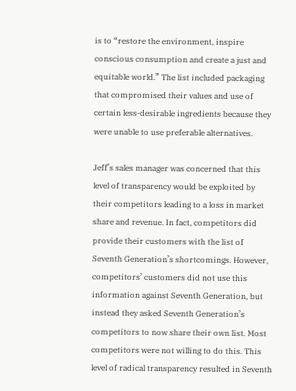is to “restore the environment, inspire conscious consumption and create a just and equitable world.” The list included packaging that compromised their values and use of certain less-desirable ingredients because they were unable to use preferable alternatives.

Jeff’s sales manager was concerned that this level of transparency would be exploited by their competitors leading to a loss in market share and revenue. In fact, competitors did provide their customers with the list of Seventh Generation’s shortcomings. However, competitors’ customers did not use this information against Seventh Generation, but instead they asked Seventh Generation’s competitors to now share their own list. Most competitors were not willing to do this. This level of radical transparency resulted in Seventh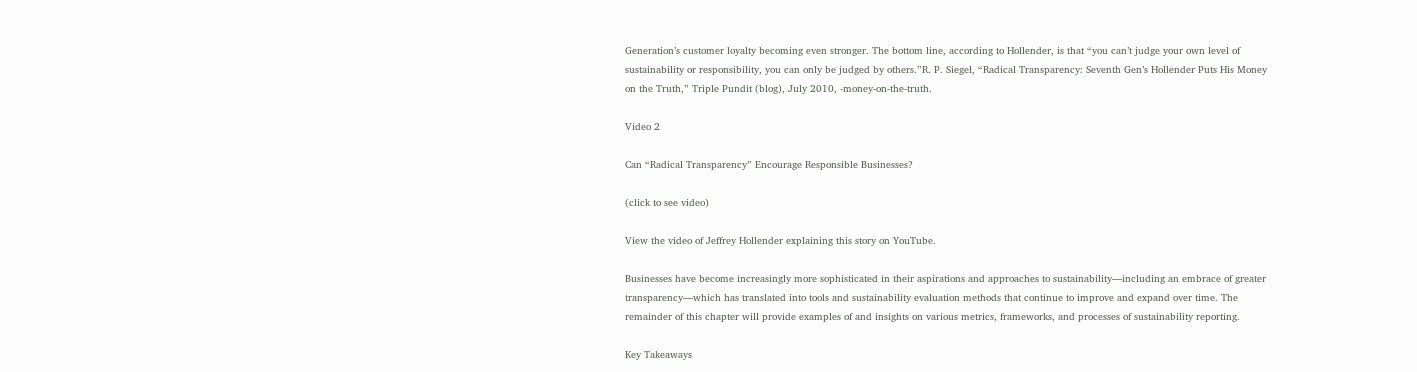Generation’s customer loyalty becoming even stronger. The bottom line, according to Hollender, is that “you can’t judge your own level of sustainability or responsibility, you can only be judged by others.”R. P. Siegel, “Radical Transparency: Seventh Gen’s Hollender Puts His Money on the Truth,” Triple Pundit (blog), July 2010, -money-on-the-truth.

Video 2

Can “Radical Transparency” Encourage Responsible Businesses?

(click to see video)

View the video of Jeffrey Hollender explaining this story on YouTube.

Businesses have become increasingly more sophisticated in their aspirations and approaches to sustainability—including an embrace of greater transparency—which has translated into tools and sustainability evaluation methods that continue to improve and expand over time. The remainder of this chapter will provide examples of and insights on various metrics, frameworks, and processes of sustainability reporting.

Key Takeaways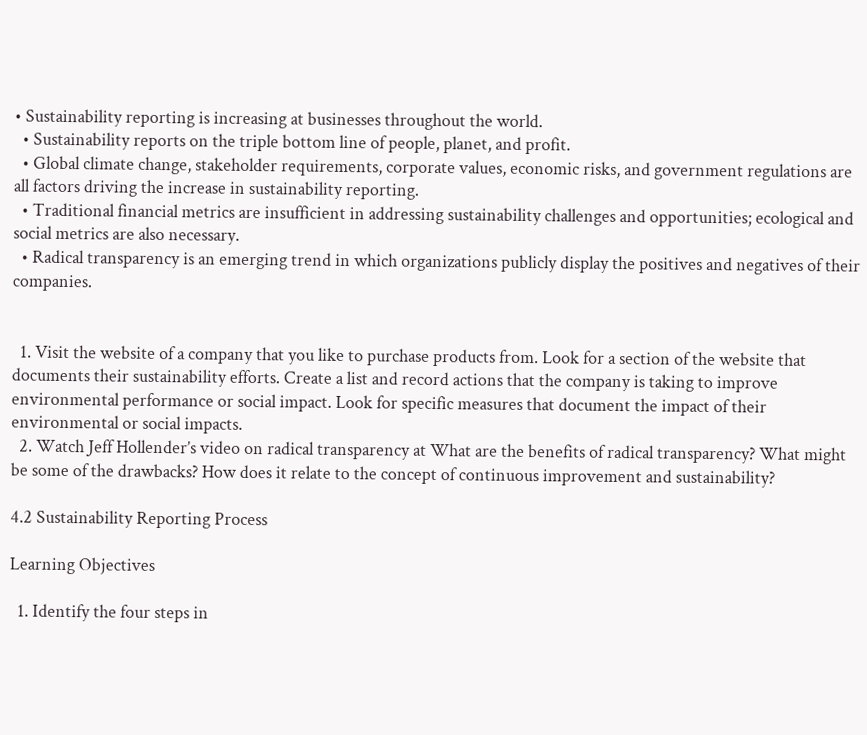• Sustainability reporting is increasing at businesses throughout the world.
  • Sustainability reports on the triple bottom line of people, planet, and profit.
  • Global climate change, stakeholder requirements, corporate values, economic risks, and government regulations are all factors driving the increase in sustainability reporting.
  • Traditional financial metrics are insufficient in addressing sustainability challenges and opportunities; ecological and social metrics are also necessary.
  • Radical transparency is an emerging trend in which organizations publicly display the positives and negatives of their companies.


  1. Visit the website of a company that you like to purchase products from. Look for a section of the website that documents their sustainability efforts. Create a list and record actions that the company is taking to improve environmental performance or social impact. Look for specific measures that document the impact of their environmental or social impacts.
  2. Watch Jeff Hollender’s video on radical transparency at What are the benefits of radical transparency? What might be some of the drawbacks? How does it relate to the concept of continuous improvement and sustainability?

4.2 Sustainability Reporting Process

Learning Objectives

  1. Identify the four steps in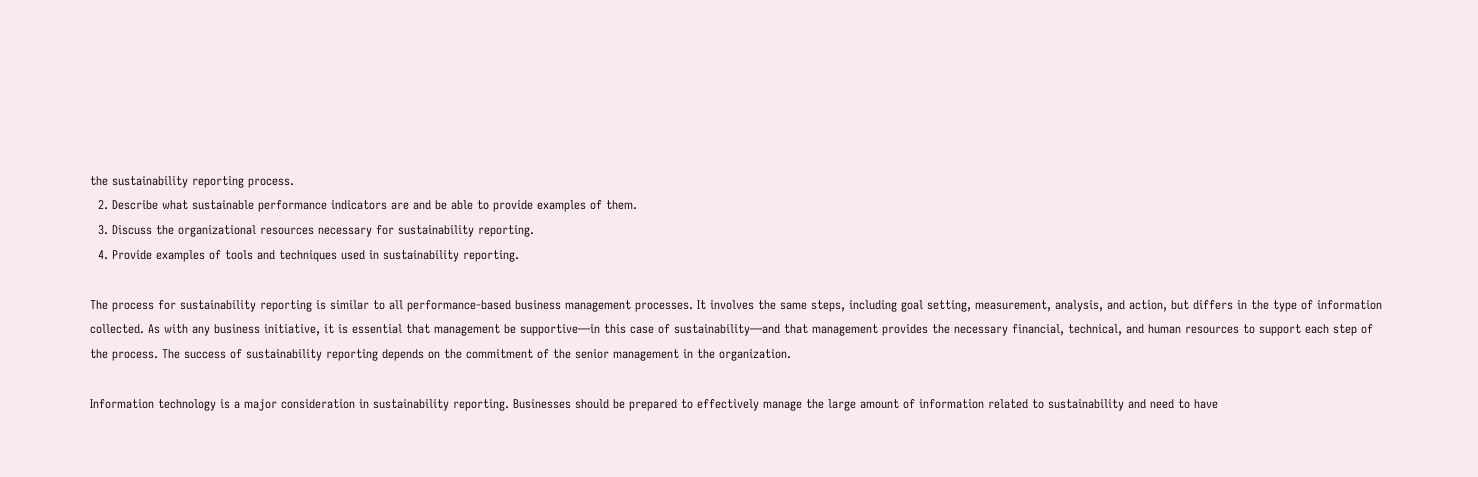the sustainability reporting process.
  2. Describe what sustainable performance indicators are and be able to provide examples of them.
  3. Discuss the organizational resources necessary for sustainability reporting.
  4. Provide examples of tools and techniques used in sustainability reporting.

The process for sustainability reporting is similar to all performance-based business management processes. It involves the same steps, including goal setting, measurement, analysis, and action, but differs in the type of information collected. As with any business initiative, it is essential that management be supportive—in this case of sustainability—and that management provides the necessary financial, technical, and human resources to support each step of the process. The success of sustainability reporting depends on the commitment of the senior management in the organization.

Information technology is a major consideration in sustainability reporting. Businesses should be prepared to effectively manage the large amount of information related to sustainability and need to have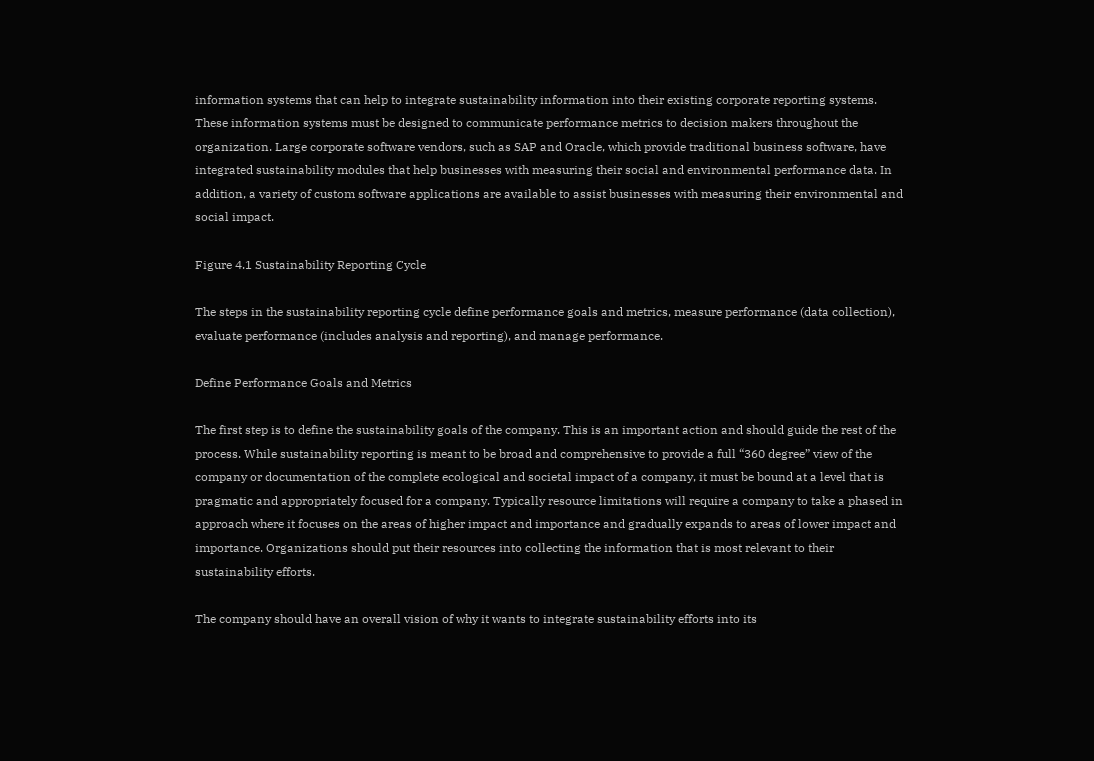information systems that can help to integrate sustainability information into their existing corporate reporting systems. These information systems must be designed to communicate performance metrics to decision makers throughout the organization. Large corporate software vendors, such as SAP and Oracle, which provide traditional business software, have integrated sustainability modules that help businesses with measuring their social and environmental performance data. In addition, a variety of custom software applications are available to assist businesses with measuring their environmental and social impact.

Figure 4.1 Sustainability Reporting Cycle

The steps in the sustainability reporting cycle define performance goals and metrics, measure performance (data collection), evaluate performance (includes analysis and reporting), and manage performance.

Define Performance Goals and Metrics

The first step is to define the sustainability goals of the company. This is an important action and should guide the rest of the process. While sustainability reporting is meant to be broad and comprehensive to provide a full “360 degree” view of the company or documentation of the complete ecological and societal impact of a company, it must be bound at a level that is pragmatic and appropriately focused for a company. Typically resource limitations will require a company to take a phased in approach where it focuses on the areas of higher impact and importance and gradually expands to areas of lower impact and importance. Organizations should put their resources into collecting the information that is most relevant to their sustainability efforts.

The company should have an overall vision of why it wants to integrate sustainability efforts into its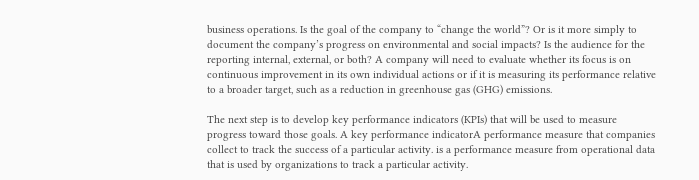business operations. Is the goal of the company to “change the world”? Or is it more simply to document the company’s progress on environmental and social impacts? Is the audience for the reporting internal, external, or both? A company will need to evaluate whether its focus is on continuous improvement in its own individual actions or if it is measuring its performance relative to a broader target, such as a reduction in greenhouse gas (GHG) emissions.

The next step is to develop key performance indicators (KPIs) that will be used to measure progress toward those goals. A key performance indicatorA performance measure that companies collect to track the success of a particular activity. is a performance measure from operational data that is used by organizations to track a particular activity.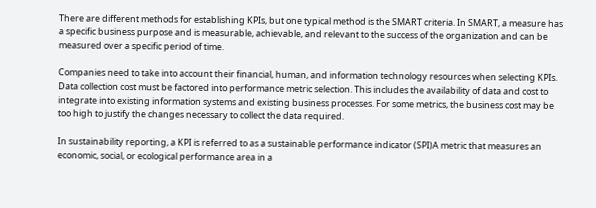There are different methods for establishing KPIs, but one typical method is the SMART criteria. In SMART, a measure has a specific business purpose and is measurable, achievable, and relevant to the success of the organization and can be measured over a specific period of time.

Companies need to take into account their financial, human, and information technology resources when selecting KPIs. Data collection cost must be factored into performance metric selection. This includes the availability of data and cost to integrate into existing information systems and existing business processes. For some metrics, the business cost may be too high to justify the changes necessary to collect the data required.

In sustainability reporting, a KPI is referred to as a sustainable performance indicator (SPI)A metric that measures an economic, social, or ecological performance area in a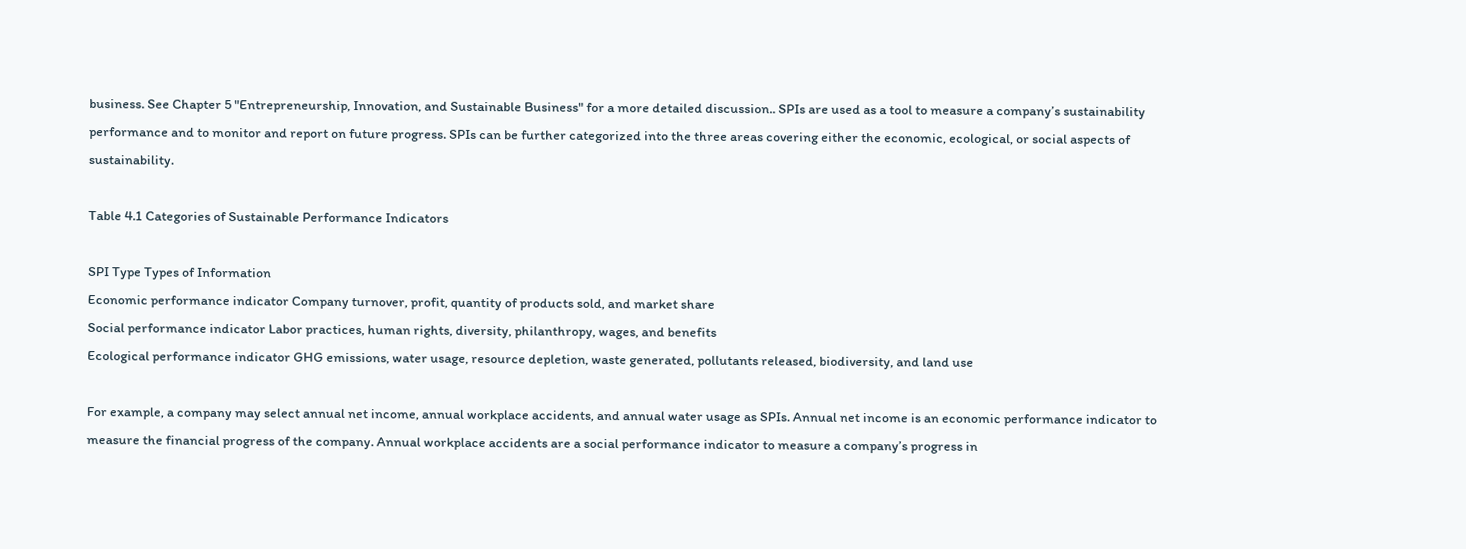business. See Chapter 5 "Entrepreneurship, Innovation, and Sustainable Business" for a more detailed discussion.. SPIs are used as a tool to measure a company’s sustainability performance and to monitor and report on future progress. SPIs can be further categorized into the three areas covering either the economic, ecological, or social aspects of sustainability.

Table 4.1 Categories of Sustainable Performance Indicators

SPI Type Types of Information
Economic performance indicator Company turnover, profit, quantity of products sold, and market share
Social performance indicator Labor practices, human rights, diversity, philanthropy, wages, and benefits
Ecological performance indicator GHG emissions, water usage, resource depletion, waste generated, pollutants released, biodiversity, and land use

For example, a company may select annual net income, annual workplace accidents, and annual water usage as SPIs. Annual net income is an economic performance indicator to measure the financial progress of the company. Annual workplace accidents are a social performance indicator to measure a company’s progress in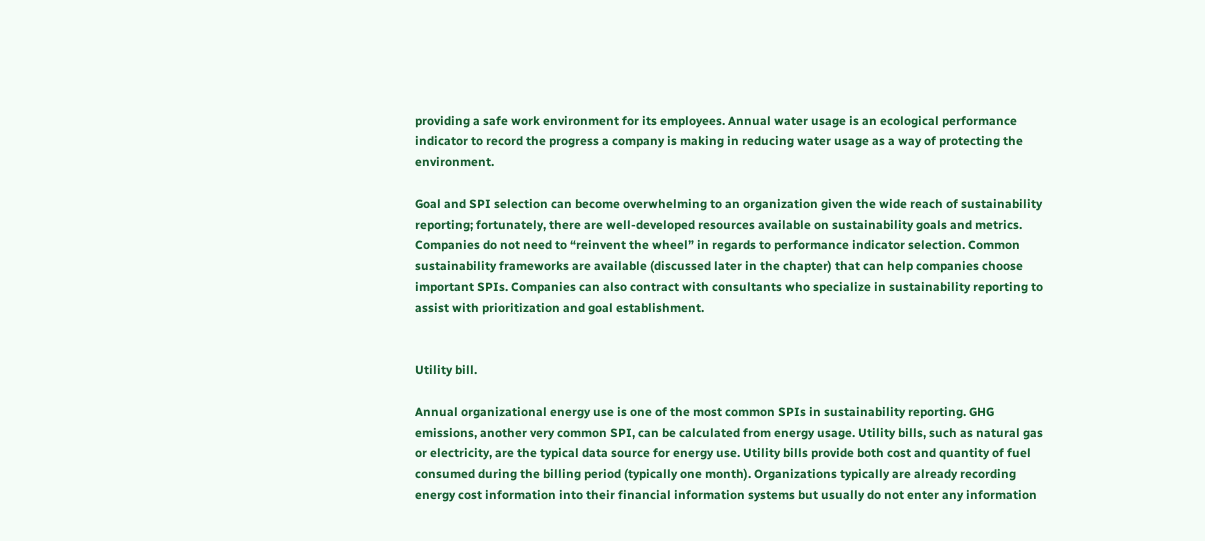providing a safe work environment for its employees. Annual water usage is an ecological performance indicator to record the progress a company is making in reducing water usage as a way of protecting the environment.

Goal and SPI selection can become overwhelming to an organization given the wide reach of sustainability reporting; fortunately, there are well-developed resources available on sustainability goals and metrics. Companies do not need to “reinvent the wheel” in regards to performance indicator selection. Common sustainability frameworks are available (discussed later in the chapter) that can help companies choose important SPIs. Companies can also contract with consultants who specialize in sustainability reporting to assist with prioritization and goal establishment.


Utility bill.

Annual organizational energy use is one of the most common SPIs in sustainability reporting. GHG emissions, another very common SPI, can be calculated from energy usage. Utility bills, such as natural gas or electricity, are the typical data source for energy use. Utility bills provide both cost and quantity of fuel consumed during the billing period (typically one month). Organizations typically are already recording energy cost information into their financial information systems but usually do not enter any information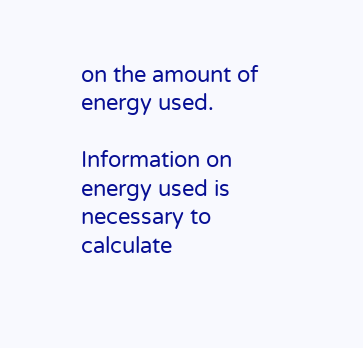on the amount of energy used.

Information on energy used is necessary to calculate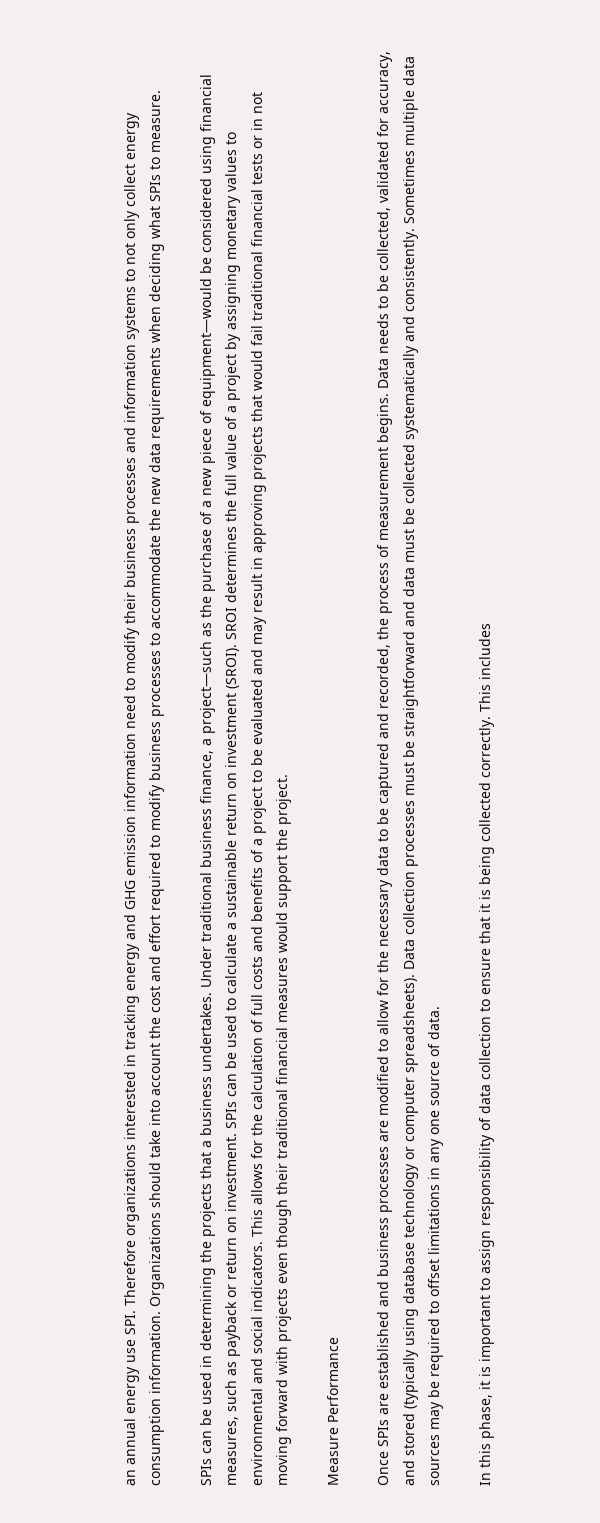an annual energy use SPI. Therefore organizations interested in tracking energy and GHG emission information need to modify their business processes and information systems to not only collect energy consumption information. Organizations should take into account the cost and effort required to modify business processes to accommodate the new data requirements when deciding what SPIs to measure.

SPIs can be used in determining the projects that a business undertakes. Under traditional business finance, a project—such as the purchase of a new piece of equipment—would be considered using financial measures, such as payback or return on investment. SPIs can be used to calculate a sustainable return on investment (SROI). SROI determines the full value of a project by assigning monetary values to environmental and social indicators. This allows for the calculation of full costs and benefits of a project to be evaluated and may result in approving projects that would fail traditional financial tests or in not moving forward with projects even though their traditional financial measures would support the project.

Measure Performance

Once SPIs are established and business processes are modified to allow for the necessary data to be captured and recorded, the process of measurement begins. Data needs to be collected, validated for accuracy, and stored (typically using database technology or computer spreadsheets). Data collection processes must be straightforward and data must be collected systematically and consistently. Sometimes multiple data sources may be required to offset limitations in any one source of data.

In this phase, it is important to assign responsibility of data collection to ensure that it is being collected correctly. This includes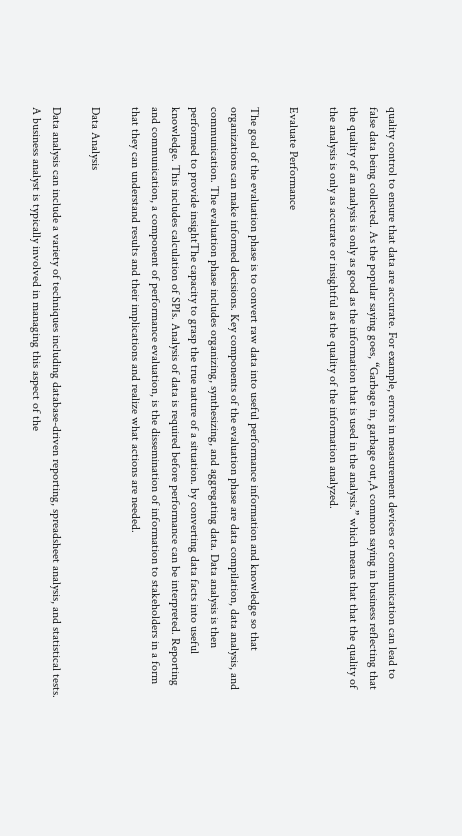quality control to ensure that data are accurate. For example, errors in measurement devices or communication can lead to false data being collected. As the popular saying goes, “Garbage in, garbage out,A common saying in business reflecting that the quality of an analysis is only as good as the information that is used in the analysis.” which means that that the quality of the analysis is only as accurate or insightful as the quality of the information analyzed.

Evaluate Performance

The goal of the evaluation phase is to convert raw data into useful performance information and knowledge so that organizations can make informed decisions. Key components of the evaluation phase are data compilation, data analysis, and communication. The evaluation phase includes organizing, synthesizing, and aggregating data. Data analysis is then performed to provide insightThe capacity to grasp the true nature of a situation. by converting data facts into useful knowledge. This includes calculation of SPIs. Analysis of data is required before performance can be interpreted. Reporting and communication, a component of performance evaluation, is the dissemination of information to stakeholders in a form that they can understand results and their implications and realize what actions are needed.

Data Analysis

Data analysis can include a variety of techniques including database-driven reporting, spreadsheet analysis, and statistical tests. A business analyst is typically involved in managing this aspect of the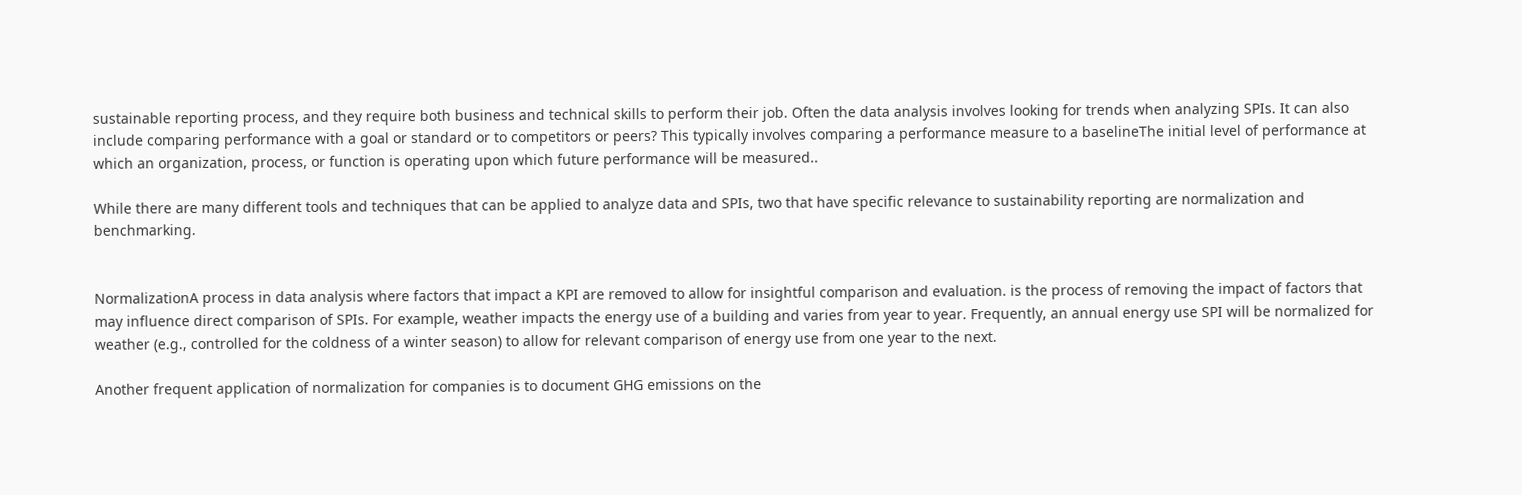sustainable reporting process, and they require both business and technical skills to perform their job. Often the data analysis involves looking for trends when analyzing SPIs. It can also include comparing performance with a goal or standard or to competitors or peers? This typically involves comparing a performance measure to a baselineThe initial level of performance at which an organization, process, or function is operating upon which future performance will be measured..

While there are many different tools and techniques that can be applied to analyze data and SPIs, two that have specific relevance to sustainability reporting are normalization and benchmarking.


NormalizationA process in data analysis where factors that impact a KPI are removed to allow for insightful comparison and evaluation. is the process of removing the impact of factors that may influence direct comparison of SPIs. For example, weather impacts the energy use of a building and varies from year to year. Frequently, an annual energy use SPI will be normalized for weather (e.g., controlled for the coldness of a winter season) to allow for relevant comparison of energy use from one year to the next.

Another frequent application of normalization for companies is to document GHG emissions on the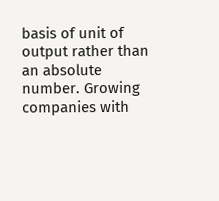basis of unit of output rather than an absolute number. Growing companies with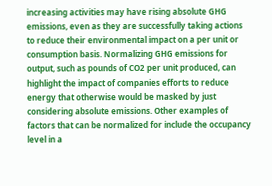increasing activities may have rising absolute GHG emissions, even as they are successfully taking actions to reduce their environmental impact on a per unit or consumption basis. Normalizing GHG emissions for output, such as pounds of CO2 per unit produced, can highlight the impact of companies efforts to reduce energy that otherwise would be masked by just considering absolute emissions. Other examples of factors that can be normalized for include the occupancy level in a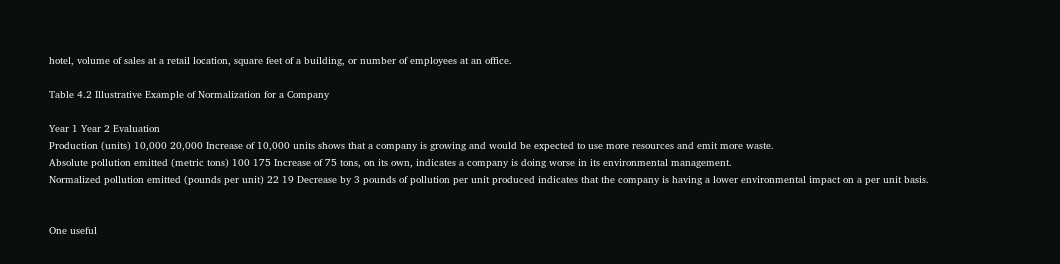hotel, volume of sales at a retail location, square feet of a building, or number of employees at an office.

Table 4.2 Illustrative Example of Normalization for a Company

Year 1 Year 2 Evaluation
Production (units) 10,000 20,000 Increase of 10,000 units shows that a company is growing and would be expected to use more resources and emit more waste.
Absolute pollution emitted (metric tons) 100 175 Increase of 75 tons, on its own, indicates a company is doing worse in its environmental management.
Normalized pollution emitted (pounds per unit) 22 19 Decrease by 3 pounds of pollution per unit produced indicates that the company is having a lower environmental impact on a per unit basis.


One useful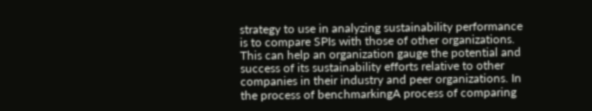strategy to use in analyzing sustainability performance is to compare SPIs with those of other organizations. This can help an organization gauge the potential and success of its sustainability efforts relative to other companies in their industry and peer organizations. In the process of benchmarkingA process of comparing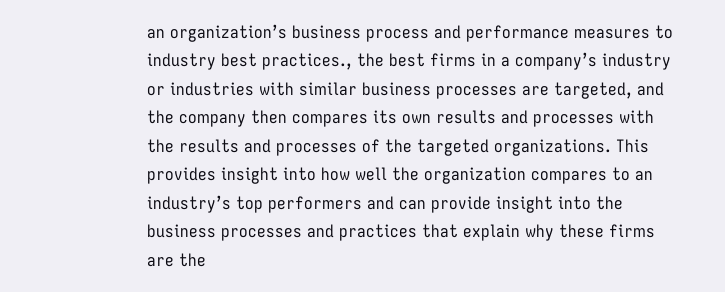an organization’s business process and performance measures to industry best practices., the best firms in a company’s industry or industries with similar business processes are targeted, and the company then compares its own results and processes with the results and processes of the targeted organizations. This provides insight into how well the organization compares to an industry’s top performers and can provide insight into the business processes and practices that explain why these firms are the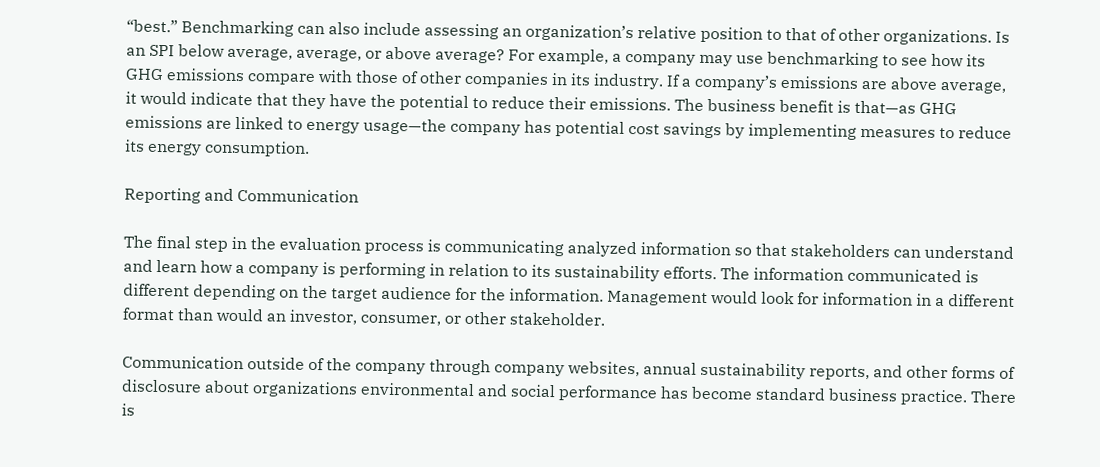“best.” Benchmarking can also include assessing an organization’s relative position to that of other organizations. Is an SPI below average, average, or above average? For example, a company may use benchmarking to see how its GHG emissions compare with those of other companies in its industry. If a company’s emissions are above average, it would indicate that they have the potential to reduce their emissions. The business benefit is that—as GHG emissions are linked to energy usage—the company has potential cost savings by implementing measures to reduce its energy consumption.

Reporting and Communication

The final step in the evaluation process is communicating analyzed information so that stakeholders can understand and learn how a company is performing in relation to its sustainability efforts. The information communicated is different depending on the target audience for the information. Management would look for information in a different format than would an investor, consumer, or other stakeholder.

Communication outside of the company through company websites, annual sustainability reports, and other forms of disclosure about organizations environmental and social performance has become standard business practice. There is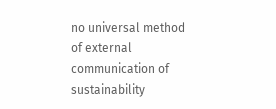no universal method of external communication of sustainability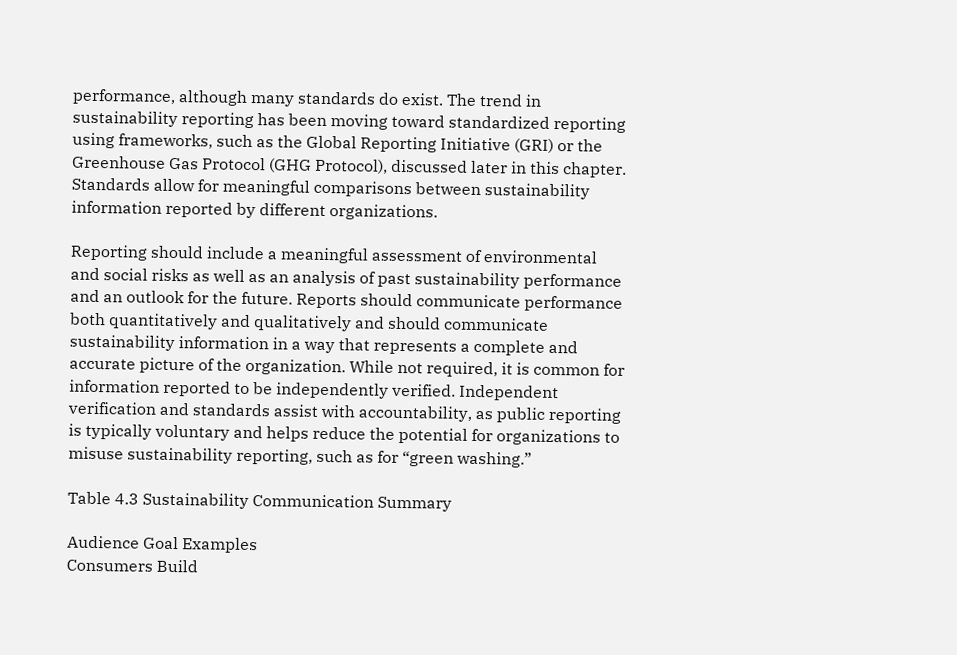performance, although many standards do exist. The trend in sustainability reporting has been moving toward standardized reporting using frameworks, such as the Global Reporting Initiative (GRI) or the Greenhouse Gas Protocol (GHG Protocol), discussed later in this chapter. Standards allow for meaningful comparisons between sustainability information reported by different organizations.

Reporting should include a meaningful assessment of environmental and social risks as well as an analysis of past sustainability performance and an outlook for the future. Reports should communicate performance both quantitatively and qualitatively and should communicate sustainability information in a way that represents a complete and accurate picture of the organization. While not required, it is common for information reported to be independently verified. Independent verification and standards assist with accountability, as public reporting is typically voluntary and helps reduce the potential for organizations to misuse sustainability reporting, such as for “green washing.”

Table 4.3 Sustainability Communication Summary

Audience Goal Examples
Consumers Build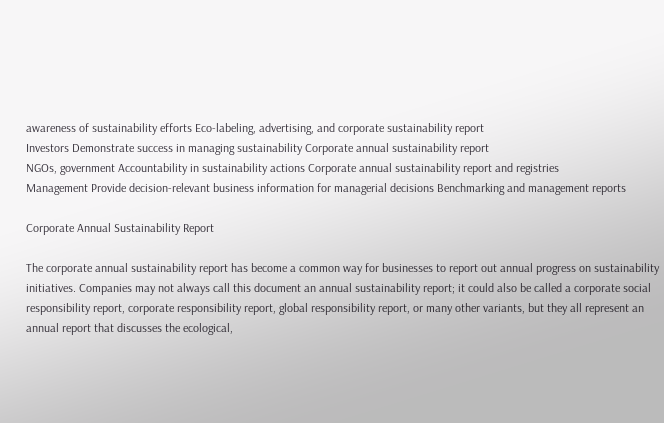awareness of sustainability efforts Eco-labeling, advertising, and corporate sustainability report
Investors Demonstrate success in managing sustainability Corporate annual sustainability report
NGOs, government Accountability in sustainability actions Corporate annual sustainability report and registries
Management Provide decision-relevant business information for managerial decisions Benchmarking and management reports

Corporate Annual Sustainability Report

The corporate annual sustainability report has become a common way for businesses to report out annual progress on sustainability initiatives. Companies may not always call this document an annual sustainability report; it could also be called a corporate social responsibility report, corporate responsibility report, global responsibility report, or many other variants, but they all represent an annual report that discusses the ecological,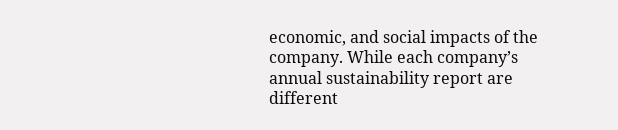economic, and social impacts of the company. While each company’s annual sustainability report are different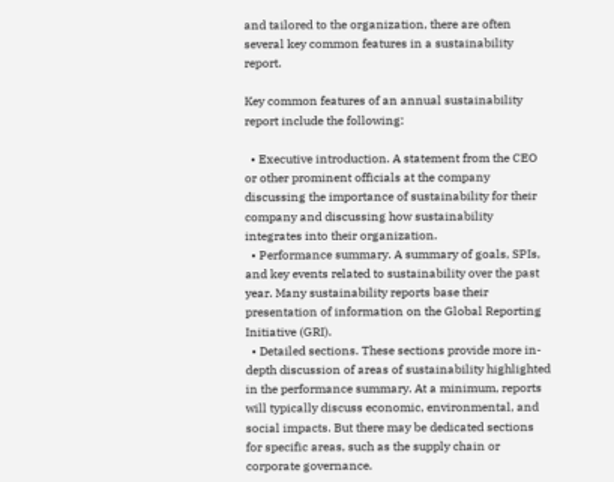and tailored to the organization, there are often several key common features in a sustainability report.

Key common features of an annual sustainability report include the following:

  • Executive introduction. A statement from the CEO or other prominent officials at the company discussing the importance of sustainability for their company and discussing how sustainability integrates into their organization.
  • Performance summary. A summary of goals, SPIs, and key events related to sustainability over the past year. Many sustainability reports base their presentation of information on the Global Reporting Initiative (GRI).
  • Detailed sections. These sections provide more in-depth discussion of areas of sustainability highlighted in the performance summary. At a minimum, reports will typically discuss economic, environmental, and social impacts. But there may be dedicated sections for specific areas, such as the supply chain or corporate governance.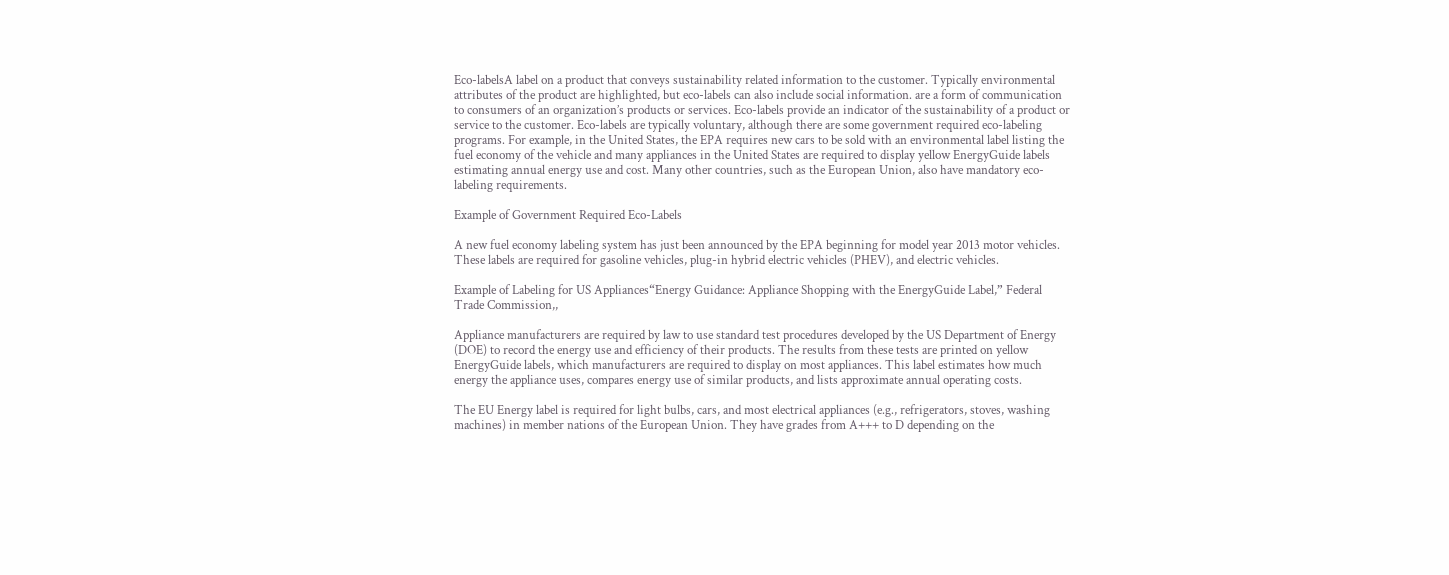Eco-labelsA label on a product that conveys sustainability related information to the customer. Typically environmental attributes of the product are highlighted, but eco-labels can also include social information. are a form of communication to consumers of an organization’s products or services. Eco-labels provide an indicator of the sustainability of a product or service to the customer. Eco-labels are typically voluntary, although there are some government required eco-labeling programs. For example, in the United States, the EPA requires new cars to be sold with an environmental label listing the fuel economy of the vehicle and many appliances in the United States are required to display yellow EnergyGuide labels estimating annual energy use and cost. Many other countries, such as the European Union, also have mandatory eco-labeling requirements.

Example of Government Required Eco-Labels

A new fuel economy labeling system has just been announced by the EPA beginning for model year 2013 motor vehicles. These labels are required for gasoline vehicles, plug-in hybrid electric vehicles (PHEV), and electric vehicles.

Example of Labeling for US Appliances“Energy Guidance: Appliance Shopping with the EnergyGuide Label,” Federal Trade Commission,,

Appliance manufacturers are required by law to use standard test procedures developed by the US Department of Energy (DOE) to record the energy use and efficiency of their products. The results from these tests are printed on yellow EnergyGuide labels, which manufacturers are required to display on most appliances. This label estimates how much energy the appliance uses, compares energy use of similar products, and lists approximate annual operating costs.

The EU Energy label is required for light bulbs, cars, and most electrical appliances (e.g., refrigerators, stoves, washing machines) in member nations of the European Union. They have grades from A+++ to D depending on the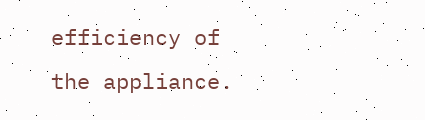efficiency of the appliance.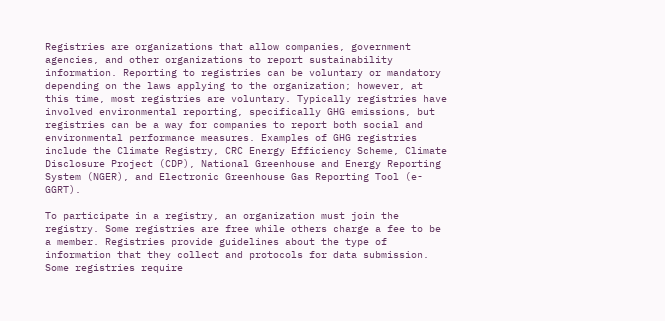Registries are organizations that allow companies, government agencies, and other organizations to report sustainability information. Reporting to registries can be voluntary or mandatory depending on the laws applying to the organization; however, at this time, most registries are voluntary. Typically registries have involved environmental reporting, specifically GHG emissions, but registries can be a way for companies to report both social and environmental performance measures. Examples of GHG registries include the Climate Registry, CRC Energy Efficiency Scheme, Climate Disclosure Project (CDP), National Greenhouse and Energy Reporting System (NGER), and Electronic Greenhouse Gas Reporting Tool (e-GGRT).

To participate in a registry, an organization must join the registry. Some registries are free while others charge a fee to be a member. Registries provide guidelines about the type of information that they collect and protocols for data submission. Some registries require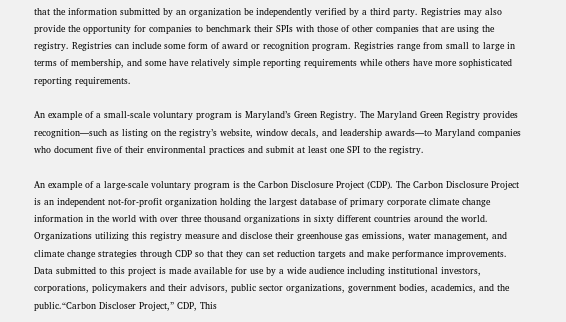that the information submitted by an organization be independently verified by a third party. Registries may also provide the opportunity for companies to benchmark their SPIs with those of other companies that are using the registry. Registries can include some form of award or recognition program. Registries range from small to large in terms of membership, and some have relatively simple reporting requirements while others have more sophisticated reporting requirements.

An example of a small-scale voluntary program is Maryland’s Green Registry. The Maryland Green Registry provides recognition—such as listing on the registry’s website, window decals, and leadership awards—to Maryland companies who document five of their environmental practices and submit at least one SPI to the registry.

An example of a large-scale voluntary program is the Carbon Disclosure Project (CDP). The Carbon Disclosure Project is an independent not-for-profit organization holding the largest database of primary corporate climate change information in the world with over three thousand organizations in sixty different countries around the world. Organizations utilizing this registry measure and disclose their greenhouse gas emissions, water management, and climate change strategies through CDP so that they can set reduction targets and make performance improvements. Data submitted to this project is made available for use by a wide audience including institutional investors, corporations, policymakers and their advisors, public sector organizations, government bodies, academics, and the public.“Carbon Discloser Project,” CDP, This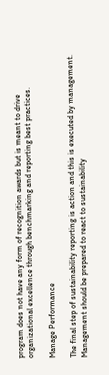program does not have any form of recognition awards but is meant to drive organizational excellence through benchmarking and reporting best practices.

Manage Performance

The final step of sustainability reporting is action and this is executed by management. Management should be prepared to react to sustainability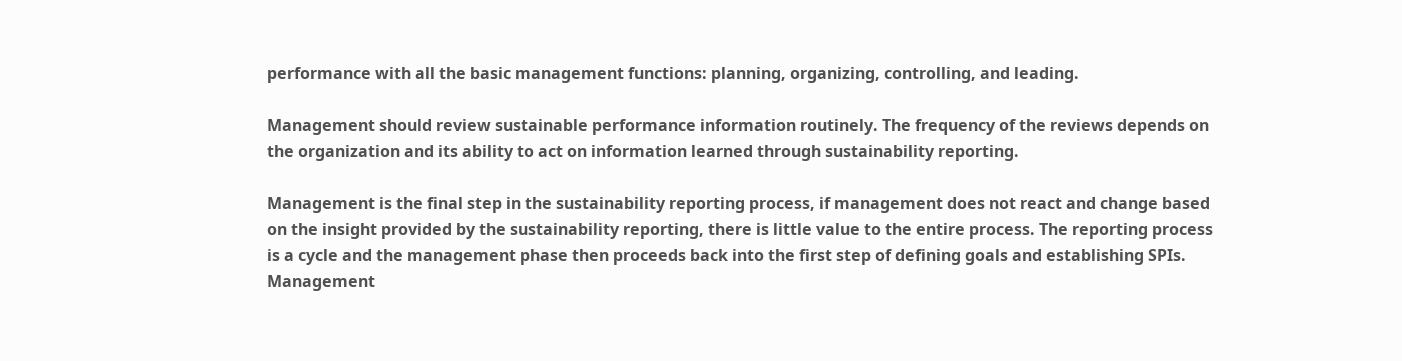performance with all the basic management functions: planning, organizing, controlling, and leading.

Management should review sustainable performance information routinely. The frequency of the reviews depends on the organization and its ability to act on information learned through sustainability reporting.

Management is the final step in the sustainability reporting process, if management does not react and change based on the insight provided by the sustainability reporting, there is little value to the entire process. The reporting process is a cycle and the management phase then proceeds back into the first step of defining goals and establishing SPIs. Management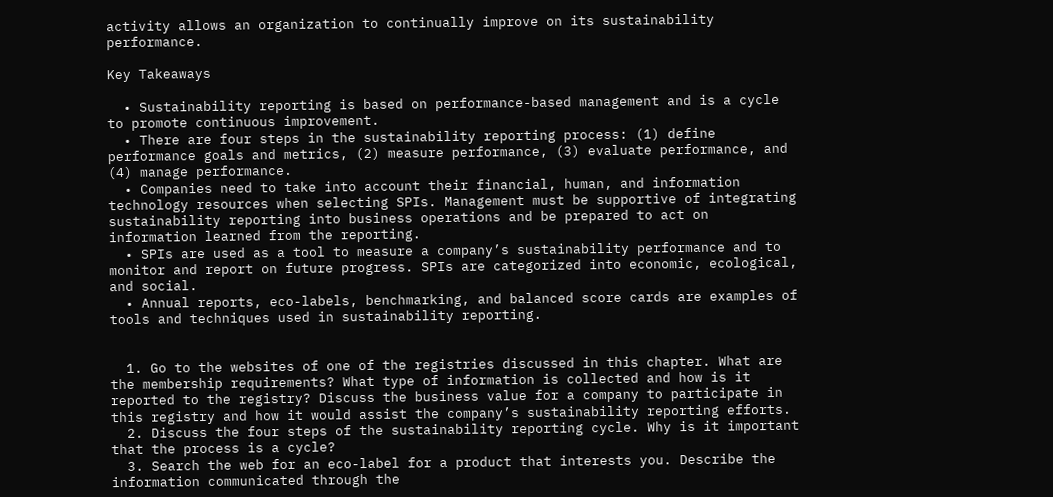activity allows an organization to continually improve on its sustainability performance.

Key Takeaways

  • Sustainability reporting is based on performance-based management and is a cycle to promote continuous improvement.
  • There are four steps in the sustainability reporting process: (1) define performance goals and metrics, (2) measure performance, (3) evaluate performance, and (4) manage performance.
  • Companies need to take into account their financial, human, and information technology resources when selecting SPIs. Management must be supportive of integrating sustainability reporting into business operations and be prepared to act on information learned from the reporting.
  • SPIs are used as a tool to measure a company’s sustainability performance and to monitor and report on future progress. SPIs are categorized into economic, ecological, and social.
  • Annual reports, eco-labels, benchmarking, and balanced score cards are examples of tools and techniques used in sustainability reporting.


  1. Go to the websites of one of the registries discussed in this chapter. What are the membership requirements? What type of information is collected and how is it reported to the registry? Discuss the business value for a company to participate in this registry and how it would assist the company’s sustainability reporting efforts.
  2. Discuss the four steps of the sustainability reporting cycle. Why is it important that the process is a cycle?
  3. Search the web for an eco-label for a product that interests you. Describe the information communicated through the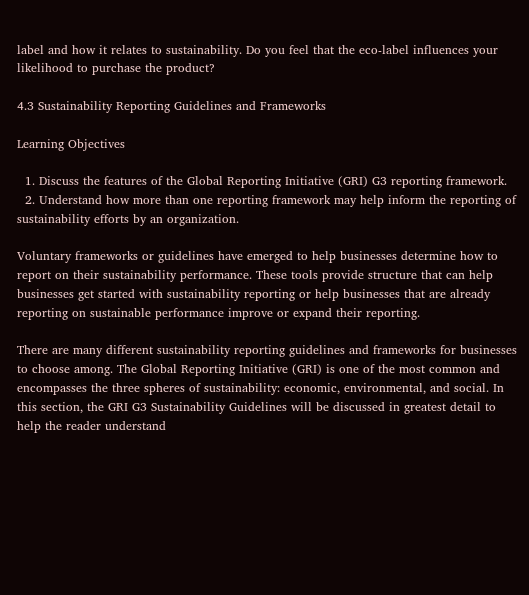label and how it relates to sustainability. Do you feel that the eco-label influences your likelihood to purchase the product?

4.3 Sustainability Reporting Guidelines and Frameworks

Learning Objectives

  1. Discuss the features of the Global Reporting Initiative (GRI) G3 reporting framework.
  2. Understand how more than one reporting framework may help inform the reporting of sustainability efforts by an organization.

Voluntary frameworks or guidelines have emerged to help businesses determine how to report on their sustainability performance. These tools provide structure that can help businesses get started with sustainability reporting or help businesses that are already reporting on sustainable performance improve or expand their reporting.

There are many different sustainability reporting guidelines and frameworks for businesses to choose among. The Global Reporting Initiative (GRI) is one of the most common and encompasses the three spheres of sustainability: economic, environmental, and social. In this section, the GRI G3 Sustainability Guidelines will be discussed in greatest detail to help the reader understand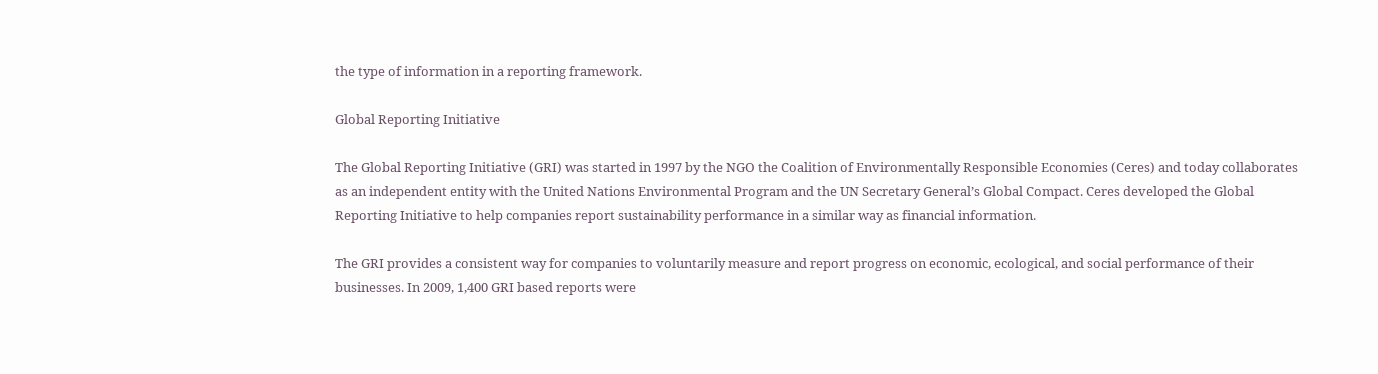the type of information in a reporting framework.

Global Reporting Initiative

The Global Reporting Initiative (GRI) was started in 1997 by the NGO the Coalition of Environmentally Responsible Economies (Ceres) and today collaborates as an independent entity with the United Nations Environmental Program and the UN Secretary General’s Global Compact. Ceres developed the Global Reporting Initiative to help companies report sustainability performance in a similar way as financial information.

The GRI provides a consistent way for companies to voluntarily measure and report progress on economic, ecological, and social performance of their businesses. In 2009, 1,400 GRI based reports were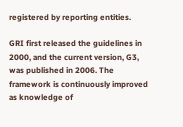registered by reporting entities.

GRI first released the guidelines in 2000, and the current version, G3, was published in 2006. The framework is continuously improved as knowledge of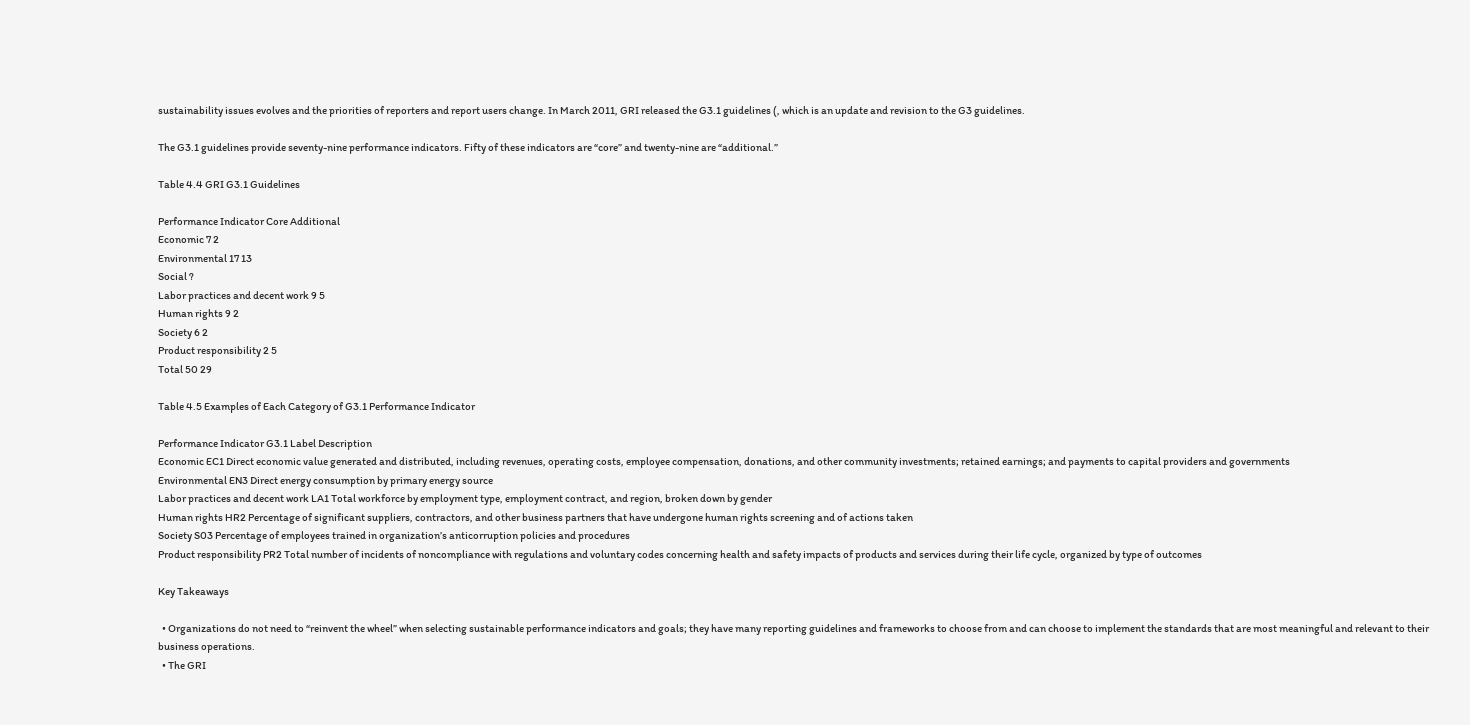sustainability issues evolves and the priorities of reporters and report users change. In March 2011, GRI released the G3.1 guidelines (, which is an update and revision to the G3 guidelines.

The G3.1 guidelines provide seventy-nine performance indicators. Fifty of these indicators are “core” and twenty-nine are “additional.”

Table 4.4 GRI G3.1 Guidelines

Performance Indicator Core Additional
Economic 7 2
Environmental 17 13
Social ?
Labor practices and decent work 9 5
Human rights 9 2
Society 6 2
Product responsibility 2 5
Total 50 29

Table 4.5 Examples of Each Category of G3.1 Performance Indicator

Performance Indicator G3.1 Label Description
Economic EC1 Direct economic value generated and distributed, including revenues, operating costs, employee compensation, donations, and other community investments; retained earnings; and payments to capital providers and governments
Environmental EN3 Direct energy consumption by primary energy source
Labor practices and decent work LA1 Total workforce by employment type, employment contract, and region, broken down by gender
Human rights HR2 Percentage of significant suppliers, contractors, and other business partners that have undergone human rights screening and of actions taken
Society S03 Percentage of employees trained in organization’s anticorruption policies and procedures
Product responsibility PR2 Total number of incidents of noncompliance with regulations and voluntary codes concerning health and safety impacts of products and services during their life cycle, organized by type of outcomes

Key Takeaways

  • Organizations do not need to “reinvent the wheel” when selecting sustainable performance indicators and goals; they have many reporting guidelines and frameworks to choose from and can choose to implement the standards that are most meaningful and relevant to their business operations.
  • The GRI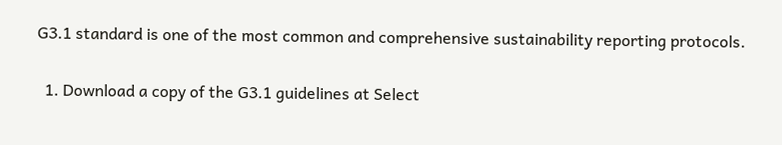G3.1 standard is one of the most common and comprehensive sustainability reporting protocols.


  1. Download a copy of the G3.1 guidelines at Select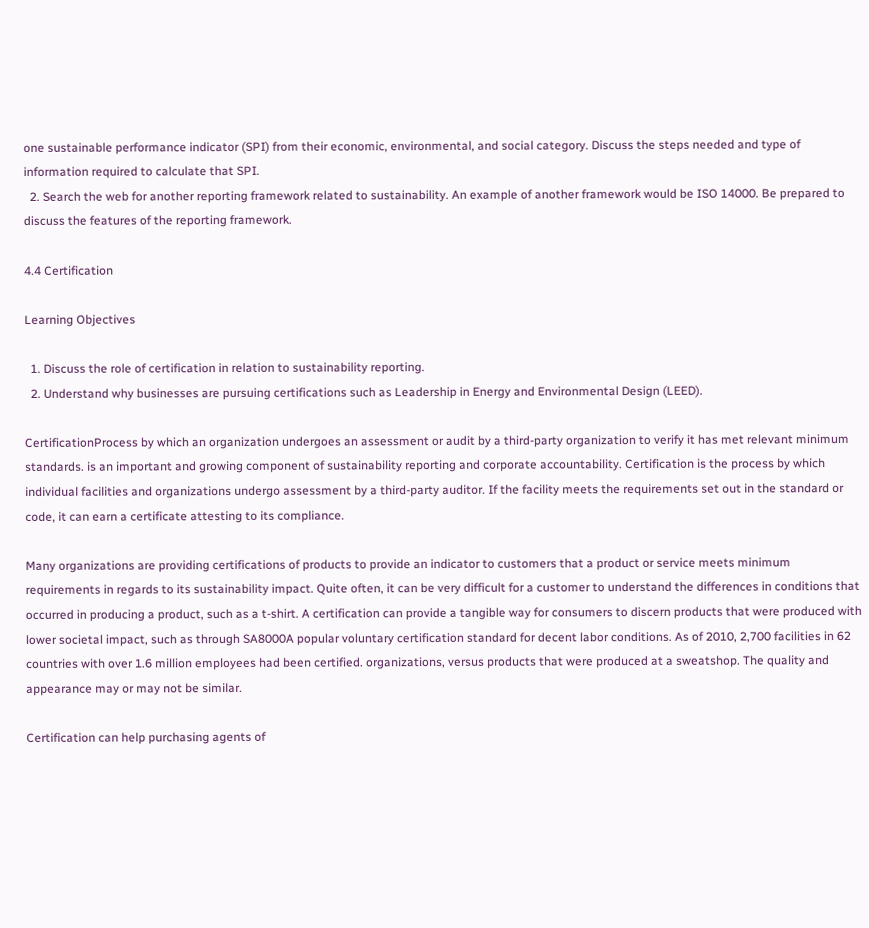one sustainable performance indicator (SPI) from their economic, environmental, and social category. Discuss the steps needed and type of information required to calculate that SPI.
  2. Search the web for another reporting framework related to sustainability. An example of another framework would be ISO 14000. Be prepared to discuss the features of the reporting framework.

4.4 Certification

Learning Objectives

  1. Discuss the role of certification in relation to sustainability reporting.
  2. Understand why businesses are pursuing certifications such as Leadership in Energy and Environmental Design (LEED).

CertificationProcess by which an organization undergoes an assessment or audit by a third-party organization to verify it has met relevant minimum standards. is an important and growing component of sustainability reporting and corporate accountability. Certification is the process by which individual facilities and organizations undergo assessment by a third-party auditor. If the facility meets the requirements set out in the standard or code, it can earn a certificate attesting to its compliance.

Many organizations are providing certifications of products to provide an indicator to customers that a product or service meets minimum requirements in regards to its sustainability impact. Quite often, it can be very difficult for a customer to understand the differences in conditions that occurred in producing a product, such as a t-shirt. A certification can provide a tangible way for consumers to discern products that were produced with lower societal impact, such as through SA8000A popular voluntary certification standard for decent labor conditions. As of 2010, 2,700 facilities in 62 countries with over 1.6 million employees had been certified. organizations, versus products that were produced at a sweatshop. The quality and appearance may or may not be similar.

Certification can help purchasing agents of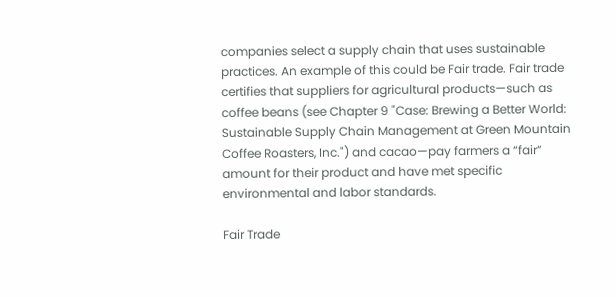companies select a supply chain that uses sustainable practices. An example of this could be Fair trade. Fair trade certifies that suppliers for agricultural products—such as coffee beans (see Chapter 9 "Case: Brewing a Better World: Sustainable Supply Chain Management at Green Mountain Coffee Roasters, Inc.") and cacao—pay farmers a “fair” amount for their product and have met specific environmental and labor standards.

Fair Trade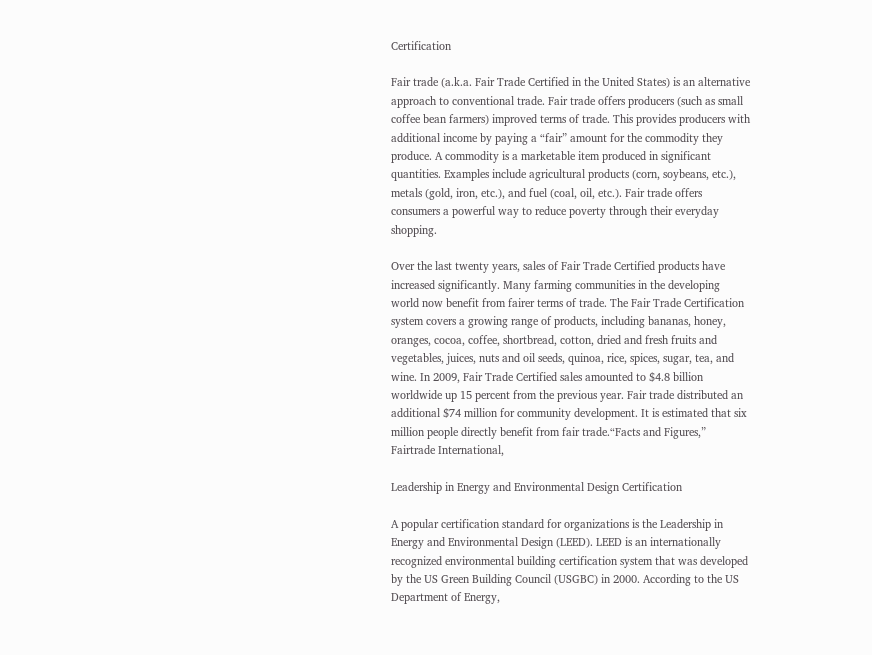Certification

Fair trade (a.k.a. Fair Trade Certified in the United States) is an alternative approach to conventional trade. Fair trade offers producers (such as small coffee bean farmers) improved terms of trade. This provides producers with additional income by paying a “fair” amount for the commodity they produce. A commodity is a marketable item produced in significant quantities. Examples include agricultural products (corn, soybeans, etc.), metals (gold, iron, etc.), and fuel (coal, oil, etc.). Fair trade offers consumers a powerful way to reduce poverty through their everyday shopping.

Over the last twenty years, sales of Fair Trade Certified products have increased significantly. Many farming communities in the developing world now benefit from fairer terms of trade. The Fair Trade Certification system covers a growing range of products, including bananas, honey, oranges, cocoa, coffee, shortbread, cotton, dried and fresh fruits and vegetables, juices, nuts and oil seeds, quinoa, rice, spices, sugar, tea, and wine. In 2009, Fair Trade Certified sales amounted to $4.8 billion worldwide up 15 percent from the previous year. Fair trade distributed an additional $74 million for community development. It is estimated that six million people directly benefit from fair trade.“Facts and Figures,” Fairtrade International,

Leadership in Energy and Environmental Design Certification

A popular certification standard for organizations is the Leadership in Energy and Environmental Design (LEED). LEED is an internationally recognized environmental building certification system that was developed by the US Green Building Council (USGBC) in 2000. According to the US Department of Energy,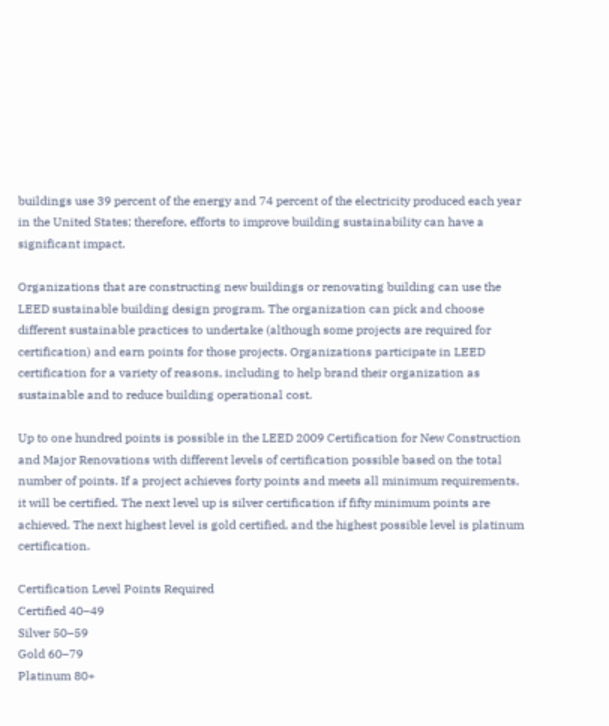buildings use 39 percent of the energy and 74 percent of the electricity produced each year in the United States; therefore, efforts to improve building sustainability can have a significant impact.

Organizations that are constructing new buildings or renovating building can use the LEED sustainable building design program. The organization can pick and choose different sustainable practices to undertake (although some projects are required for certification) and earn points for those projects. Organizations participate in LEED certification for a variety of reasons, including to help brand their organization as sustainable and to reduce building operational cost.

Up to one hundred points is possible in the LEED 2009 Certification for New Construction and Major Renovations with different levels of certification possible based on the total number of points. If a project achieves forty points and meets all minimum requirements, it will be certified. The next level up is silver certification if fifty minimum points are achieved. The next highest level is gold certified, and the highest possible level is platinum certification.

Certification Level Points Required
Certified 40–49
Silver 50–59
Gold 60–79
Platinum 80+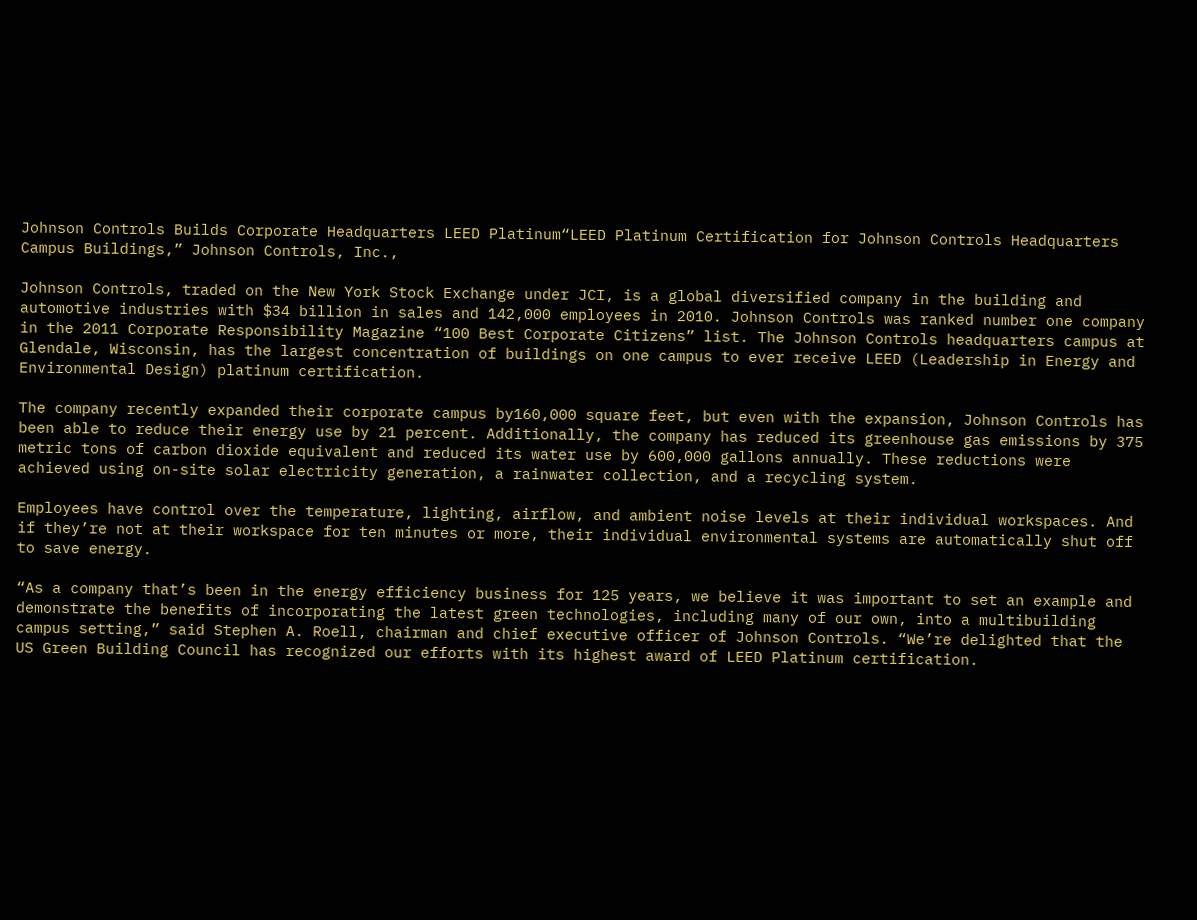Johnson Controls Builds Corporate Headquarters LEED Platinum“LEED Platinum Certification for Johnson Controls Headquarters Campus Buildings,” Johnson Controls, Inc.,

Johnson Controls, traded on the New York Stock Exchange under JCI, is a global diversified company in the building and automotive industries with $34 billion in sales and 142,000 employees in 2010. Johnson Controls was ranked number one company in the 2011 Corporate Responsibility Magazine “100 Best Corporate Citizens” list. The Johnson Controls headquarters campus at Glendale, Wisconsin, has the largest concentration of buildings on one campus to ever receive LEED (Leadership in Energy and Environmental Design) platinum certification.

The company recently expanded their corporate campus by160,000 square feet, but even with the expansion, Johnson Controls has been able to reduce their energy use by 21 percent. Additionally, the company has reduced its greenhouse gas emissions by 375 metric tons of carbon dioxide equivalent and reduced its water use by 600,000 gallons annually. These reductions were achieved using on-site solar electricity generation, a rainwater collection, and a recycling system.

Employees have control over the temperature, lighting, airflow, and ambient noise levels at their individual workspaces. And if they’re not at their workspace for ten minutes or more, their individual environmental systems are automatically shut off to save energy.

“As a company that’s been in the energy efficiency business for 125 years, we believe it was important to set an example and demonstrate the benefits of incorporating the latest green technologies, including many of our own, into a multibuilding campus setting,” said Stephen A. Roell, chairman and chief executive officer of Johnson Controls. “We’re delighted that the US Green Building Council has recognized our efforts with its highest award of LEED Platinum certification.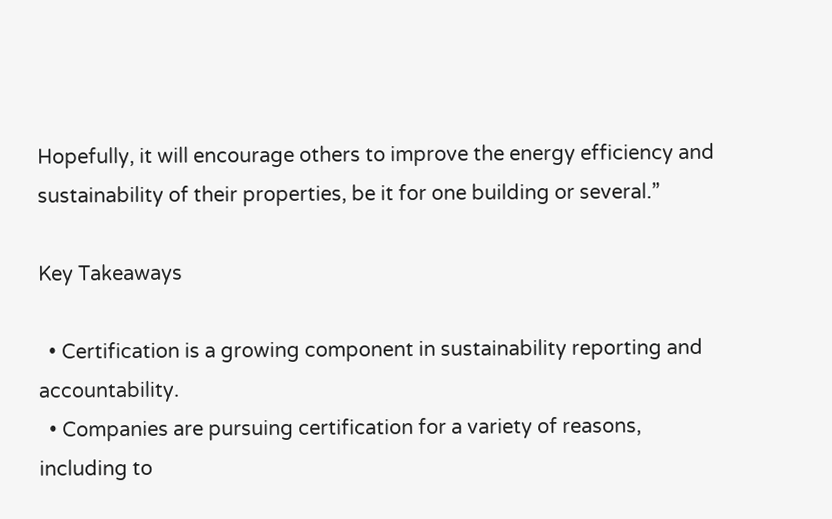Hopefully, it will encourage others to improve the energy efficiency and sustainability of their properties, be it for one building or several.”

Key Takeaways

  • Certification is a growing component in sustainability reporting and accountability.
  • Companies are pursuing certification for a variety of reasons, including to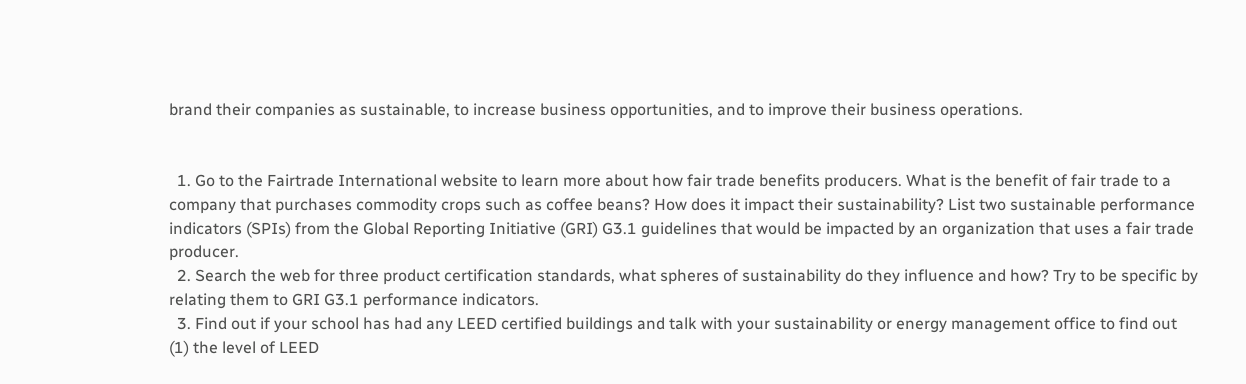brand their companies as sustainable, to increase business opportunities, and to improve their business operations.


  1. Go to the Fairtrade International website to learn more about how fair trade benefits producers. What is the benefit of fair trade to a company that purchases commodity crops such as coffee beans? How does it impact their sustainability? List two sustainable performance indicators (SPIs) from the Global Reporting Initiative (GRI) G3.1 guidelines that would be impacted by an organization that uses a fair trade producer.
  2. Search the web for three product certification standards, what spheres of sustainability do they influence and how? Try to be specific by relating them to GRI G3.1 performance indicators.
  3. Find out if your school has had any LEED certified buildings and talk with your sustainability or energy management office to find out (1) the level of LEED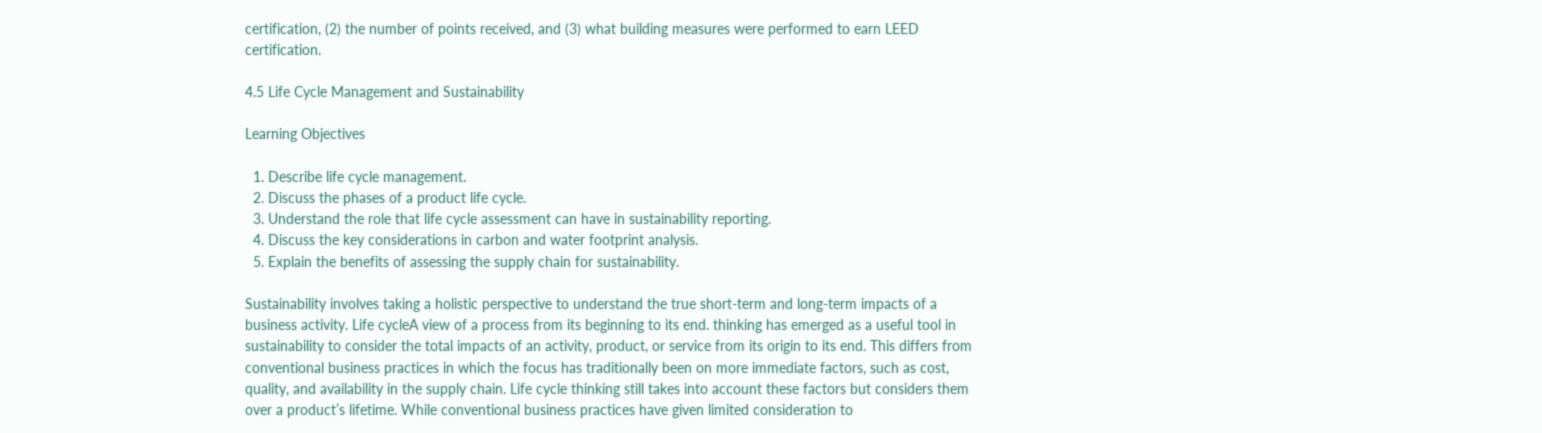certification, (2) the number of points received, and (3) what building measures were performed to earn LEED certification.

4.5 Life Cycle Management and Sustainability

Learning Objectives

  1. Describe life cycle management.
  2. Discuss the phases of a product life cycle.
  3. Understand the role that life cycle assessment can have in sustainability reporting.
  4. Discuss the key considerations in carbon and water footprint analysis.
  5. Explain the benefits of assessing the supply chain for sustainability.

Sustainability involves taking a holistic perspective to understand the true short-term and long-term impacts of a business activity. Life cycleA view of a process from its beginning to its end. thinking has emerged as a useful tool in sustainability to consider the total impacts of an activity, product, or service from its origin to its end. This differs from conventional business practices in which the focus has traditionally been on more immediate factors, such as cost, quality, and availability in the supply chain. Life cycle thinking still takes into account these factors but considers them over a product’s lifetime. While conventional business practices have given limited consideration to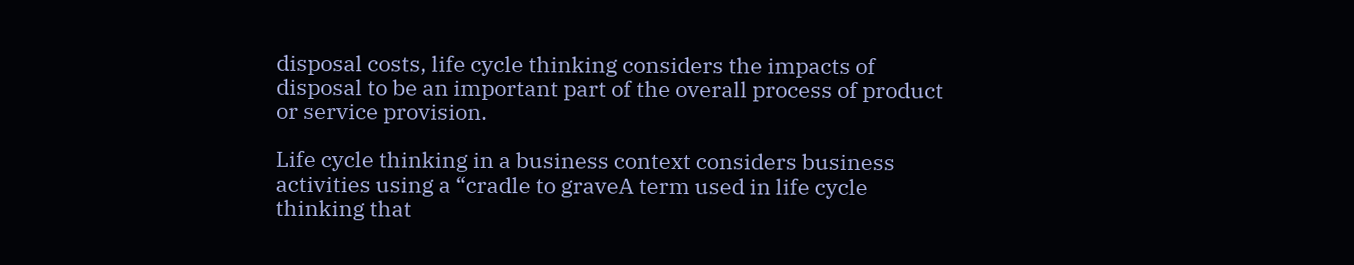disposal costs, life cycle thinking considers the impacts of disposal to be an important part of the overall process of product or service provision.

Life cycle thinking in a business context considers business activities using a “cradle to graveA term used in life cycle thinking that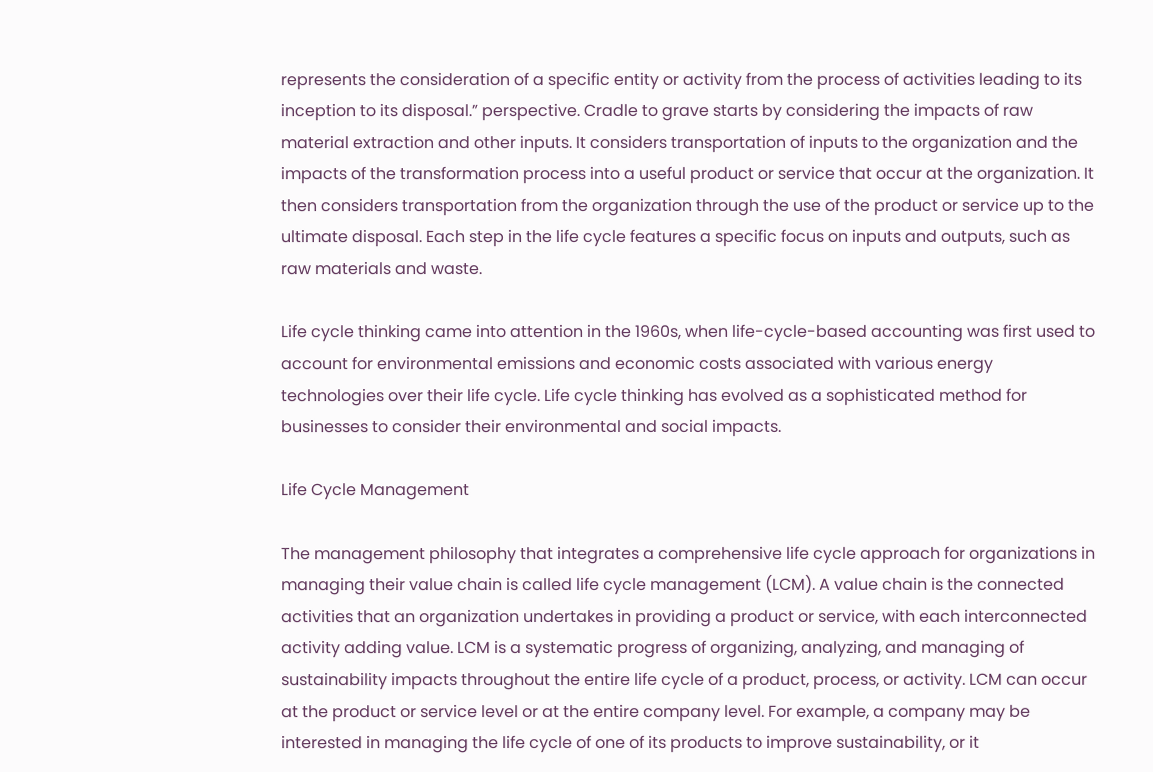represents the consideration of a specific entity or activity from the process of activities leading to its inception to its disposal.” perspective. Cradle to grave starts by considering the impacts of raw material extraction and other inputs. It considers transportation of inputs to the organization and the impacts of the transformation process into a useful product or service that occur at the organization. It then considers transportation from the organization through the use of the product or service up to the ultimate disposal. Each step in the life cycle features a specific focus on inputs and outputs, such as raw materials and waste.

Life cycle thinking came into attention in the 1960s, when life-cycle-based accounting was first used to account for environmental emissions and economic costs associated with various energy technologies over their life cycle. Life cycle thinking has evolved as a sophisticated method for businesses to consider their environmental and social impacts.

Life Cycle Management

The management philosophy that integrates a comprehensive life cycle approach for organizations in managing their value chain is called life cycle management (LCM). A value chain is the connected activities that an organization undertakes in providing a product or service, with each interconnected activity adding value. LCM is a systematic progress of organizing, analyzing, and managing of sustainability impacts throughout the entire life cycle of a product, process, or activity. LCM can occur at the product or service level or at the entire company level. For example, a company may be interested in managing the life cycle of one of its products to improve sustainability, or it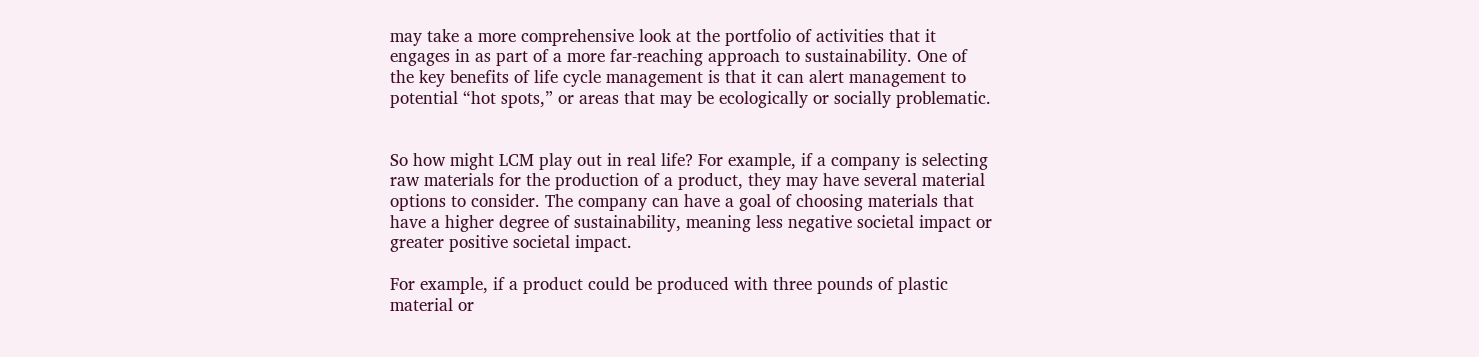may take a more comprehensive look at the portfolio of activities that it engages in as part of a more far-reaching approach to sustainability. One of the key benefits of life cycle management is that it can alert management to potential “hot spots,” or areas that may be ecologically or socially problematic.


So how might LCM play out in real life? For example, if a company is selecting raw materials for the production of a product, they may have several material options to consider. The company can have a goal of choosing materials that have a higher degree of sustainability, meaning less negative societal impact or greater positive societal impact.

For example, if a product could be produced with three pounds of plastic material or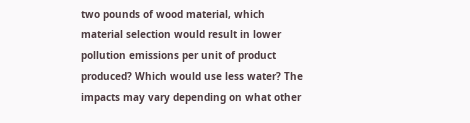two pounds of wood material, which material selection would result in lower pollution emissions per unit of product produced? Which would use less water? The impacts may vary depending on what other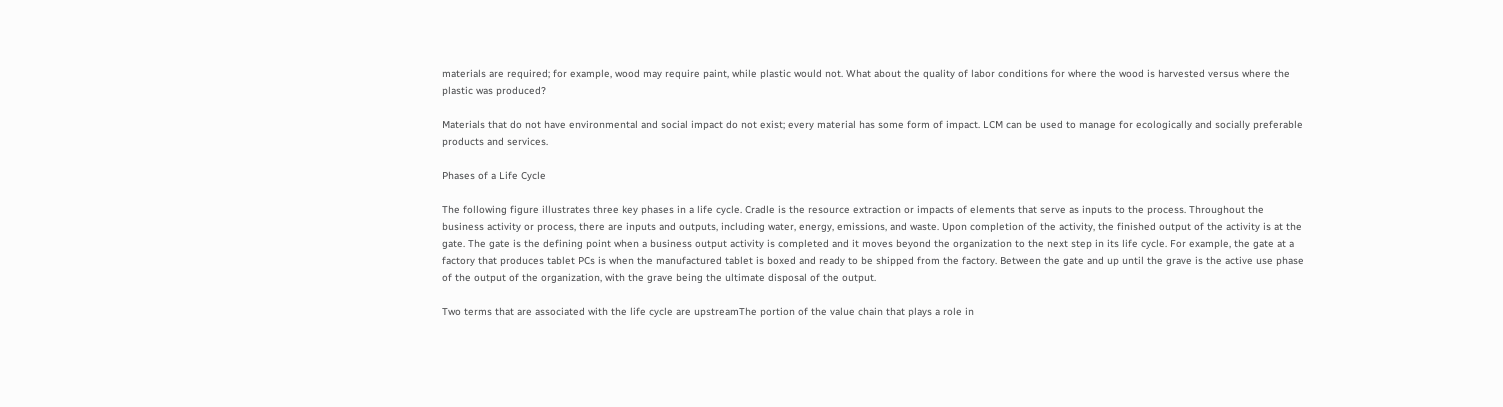materials are required; for example, wood may require paint, while plastic would not. What about the quality of labor conditions for where the wood is harvested versus where the plastic was produced?

Materials that do not have environmental and social impact do not exist; every material has some form of impact. LCM can be used to manage for ecologically and socially preferable products and services.

Phases of a Life Cycle

The following figure illustrates three key phases in a life cycle. Cradle is the resource extraction or impacts of elements that serve as inputs to the process. Throughout the business activity or process, there are inputs and outputs, including water, energy, emissions, and waste. Upon completion of the activity, the finished output of the activity is at the gate. The gate is the defining point when a business output activity is completed and it moves beyond the organization to the next step in its life cycle. For example, the gate at a factory that produces tablet PCs is when the manufactured tablet is boxed and ready to be shipped from the factory. Between the gate and up until the grave is the active use phase of the output of the organization, with the grave being the ultimate disposal of the output.

Two terms that are associated with the life cycle are upstreamThe portion of the value chain that plays a role in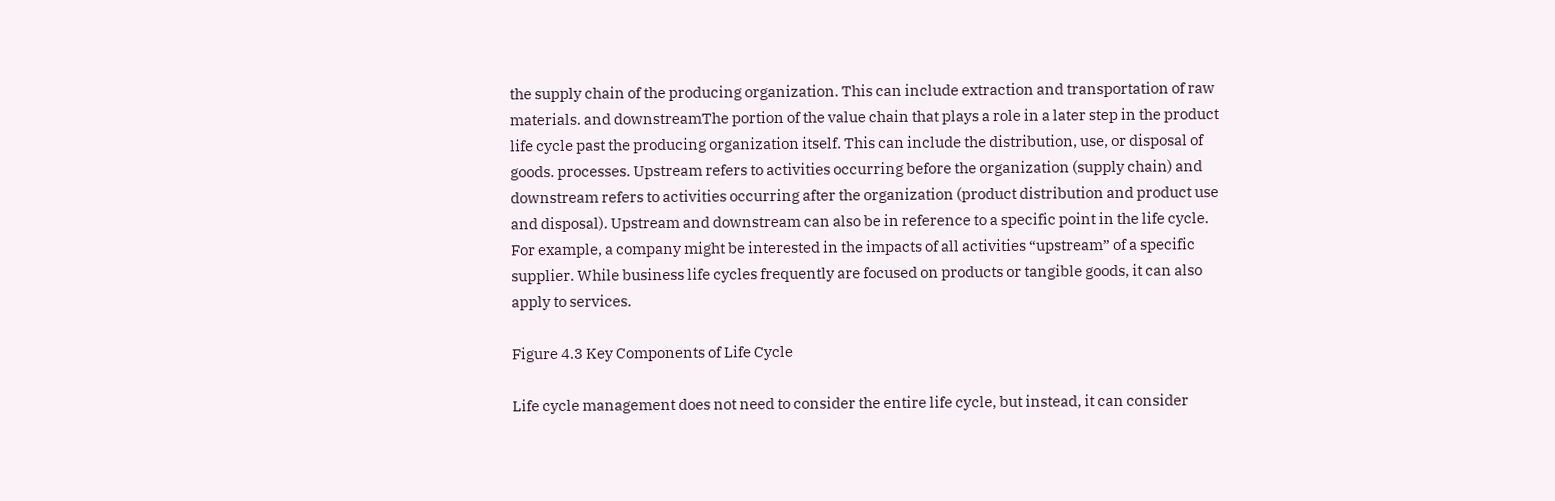the supply chain of the producing organization. This can include extraction and transportation of raw materials. and downstreamThe portion of the value chain that plays a role in a later step in the product life cycle past the producing organization itself. This can include the distribution, use, or disposal of goods. processes. Upstream refers to activities occurring before the organization (supply chain) and downstream refers to activities occurring after the organization (product distribution and product use and disposal). Upstream and downstream can also be in reference to a specific point in the life cycle. For example, a company might be interested in the impacts of all activities “upstream” of a specific supplier. While business life cycles frequently are focused on products or tangible goods, it can also apply to services.

Figure 4.3 Key Components of Life Cycle

Life cycle management does not need to consider the entire life cycle, but instead, it can consider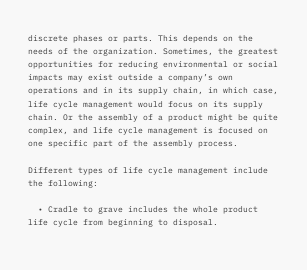discrete phases or parts. This depends on the needs of the organization. Sometimes, the greatest opportunities for reducing environmental or social impacts may exist outside a company’s own operations and in its supply chain, in which case, life cycle management would focus on its supply chain. Or the assembly of a product might be quite complex, and life cycle management is focused on one specific part of the assembly process.

Different types of life cycle management include the following:

  • Cradle to grave includes the whole product life cycle from beginning to disposal.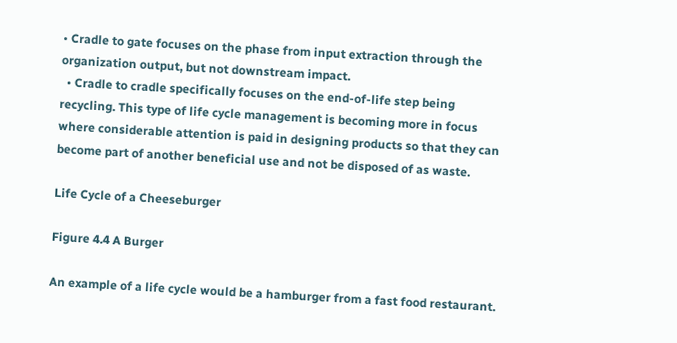• Cradle to gate focuses on the phase from input extraction through the organization output, but not downstream impact.
  • Cradle to cradle specifically focuses on the end-of-life step being recycling. This type of life cycle management is becoming more in focus where considerable attention is paid in designing products so that they can become part of another beneficial use and not be disposed of as waste.

Life Cycle of a Cheeseburger

Figure 4.4 A Burger

An example of a life cycle would be a hamburger from a fast food restaurant.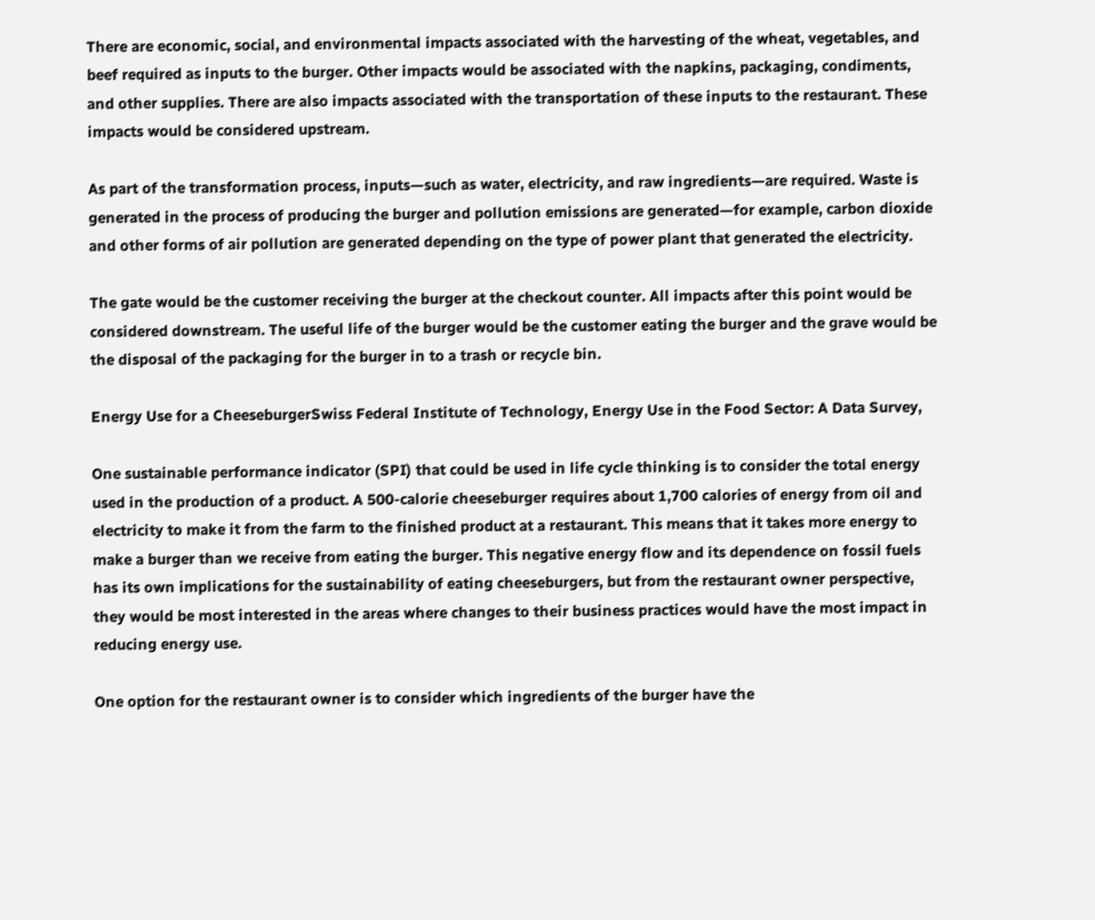There are economic, social, and environmental impacts associated with the harvesting of the wheat, vegetables, and beef required as inputs to the burger. Other impacts would be associated with the napkins, packaging, condiments, and other supplies. There are also impacts associated with the transportation of these inputs to the restaurant. These impacts would be considered upstream.

As part of the transformation process, inputs—such as water, electricity, and raw ingredients—are required. Waste is generated in the process of producing the burger and pollution emissions are generated—for example, carbon dioxide and other forms of air pollution are generated depending on the type of power plant that generated the electricity.

The gate would be the customer receiving the burger at the checkout counter. All impacts after this point would be considered downstream. The useful life of the burger would be the customer eating the burger and the grave would be the disposal of the packaging for the burger in to a trash or recycle bin.

Energy Use for a CheeseburgerSwiss Federal Institute of Technology, Energy Use in the Food Sector: A Data Survey,

One sustainable performance indicator (SPI) that could be used in life cycle thinking is to consider the total energy used in the production of a product. A 500-calorie cheeseburger requires about 1,700 calories of energy from oil and electricity to make it from the farm to the finished product at a restaurant. This means that it takes more energy to make a burger than we receive from eating the burger. This negative energy flow and its dependence on fossil fuels has its own implications for the sustainability of eating cheeseburgers, but from the restaurant owner perspective, they would be most interested in the areas where changes to their business practices would have the most impact in reducing energy use.

One option for the restaurant owner is to consider which ingredients of the burger have the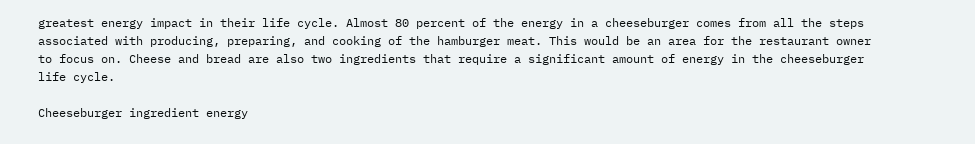greatest energy impact in their life cycle. Almost 80 percent of the energy in a cheeseburger comes from all the steps associated with producing, preparing, and cooking of the hamburger meat. This would be an area for the restaurant owner to focus on. Cheese and bread are also two ingredients that require a significant amount of energy in the cheeseburger life cycle.

Cheeseburger ingredient energy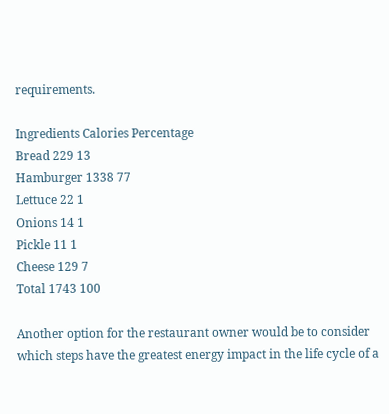requirements.

Ingredients Calories Percentage
Bread 229 13
Hamburger 1338 77
Lettuce 22 1
Onions 14 1
Pickle 11 1
Cheese 129 7
Total 1743 100

Another option for the restaurant owner would be to consider which steps have the greatest energy impact in the life cycle of a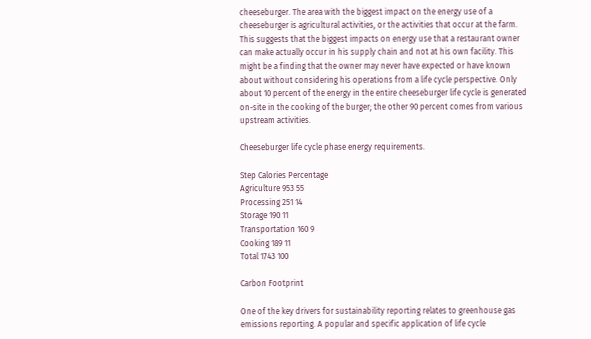cheeseburger. The area with the biggest impact on the energy use of a cheeseburger is agricultural activities, or the activities that occur at the farm. This suggests that the biggest impacts on energy use that a restaurant owner can make actually occur in his supply chain and not at his own facility. This might be a finding that the owner may never have expected or have known about without considering his operations from a life cycle perspective. Only about 10 percent of the energy in the entire cheeseburger life cycle is generated on-site in the cooking of the burger; the other 90 percent comes from various upstream activities.

Cheeseburger life cycle phase energy requirements.

Step Calories Percentage
Agriculture 953 55
Processing 251 14
Storage 190 11
Transportation 160 9
Cooking 189 11
Total 1743 100

Carbon Footprint

One of the key drivers for sustainability reporting relates to greenhouse gas emissions reporting. A popular and specific application of life cycle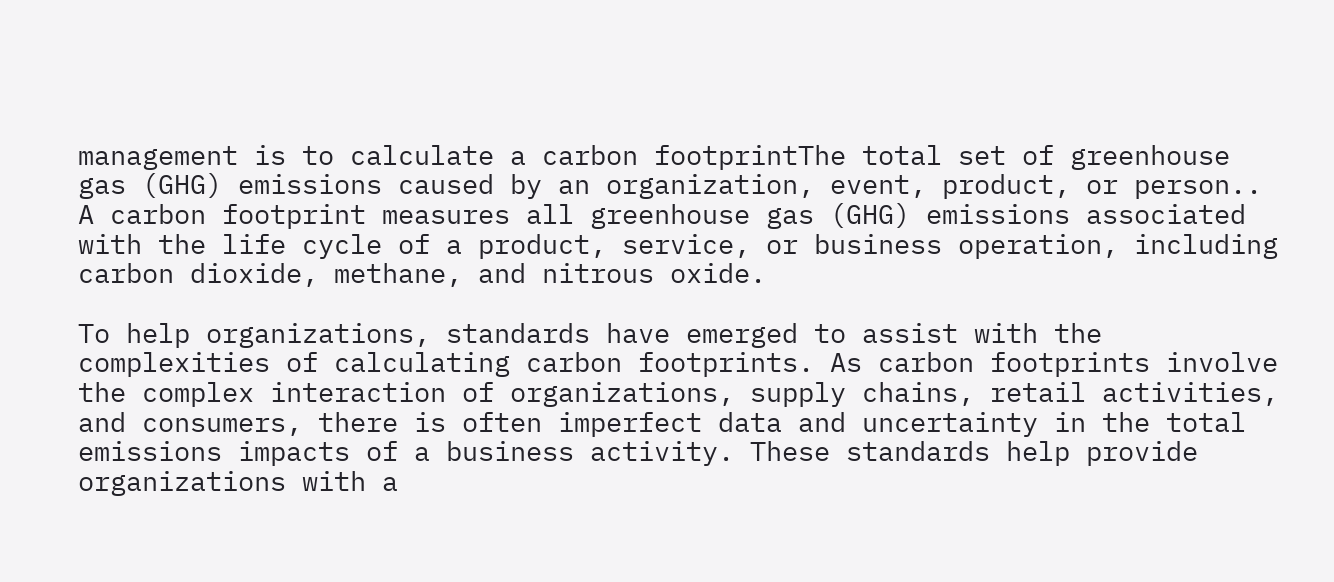management is to calculate a carbon footprintThe total set of greenhouse gas (GHG) emissions caused by an organization, event, product, or person.. A carbon footprint measures all greenhouse gas (GHG) emissions associated with the life cycle of a product, service, or business operation, including carbon dioxide, methane, and nitrous oxide.

To help organizations, standards have emerged to assist with the complexities of calculating carbon footprints. As carbon footprints involve the complex interaction of organizations, supply chains, retail activities, and consumers, there is often imperfect data and uncertainty in the total emissions impacts of a business activity. These standards help provide organizations with a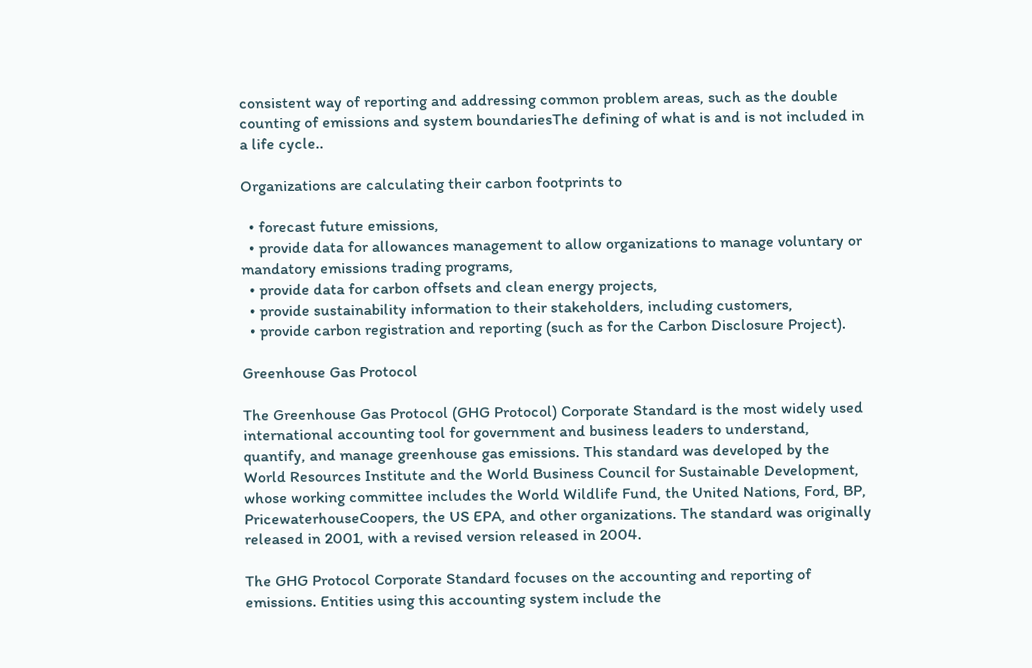consistent way of reporting and addressing common problem areas, such as the double counting of emissions and system boundariesThe defining of what is and is not included in a life cycle..

Organizations are calculating their carbon footprints to

  • forecast future emissions,
  • provide data for allowances management to allow organizations to manage voluntary or mandatory emissions trading programs,
  • provide data for carbon offsets and clean energy projects,
  • provide sustainability information to their stakeholders, including customers,
  • provide carbon registration and reporting (such as for the Carbon Disclosure Project).

Greenhouse Gas Protocol

The Greenhouse Gas Protocol (GHG Protocol) Corporate Standard is the most widely used international accounting tool for government and business leaders to understand, quantify, and manage greenhouse gas emissions. This standard was developed by the World Resources Institute and the World Business Council for Sustainable Development, whose working committee includes the World Wildlife Fund, the United Nations, Ford, BP, PricewaterhouseCoopers, the US EPA, and other organizations. The standard was originally released in 2001, with a revised version released in 2004.

The GHG Protocol Corporate Standard focuses on the accounting and reporting of emissions. Entities using this accounting system include the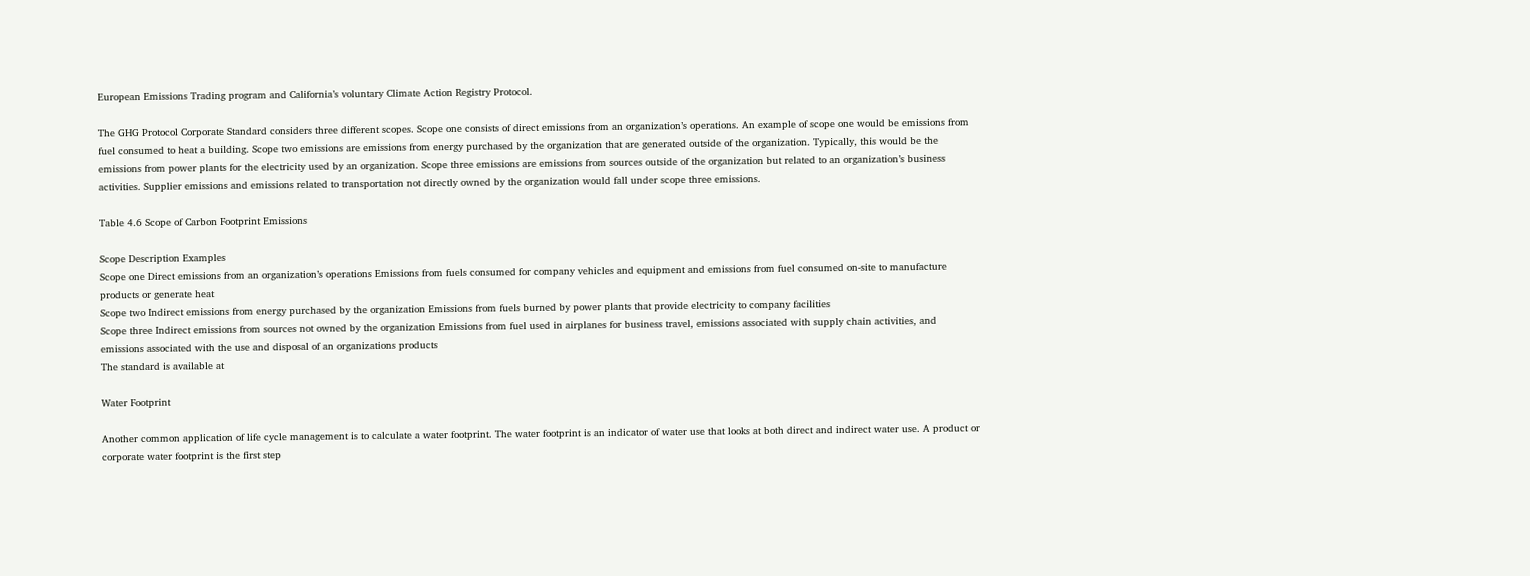European Emissions Trading program and California’s voluntary Climate Action Registry Protocol.

The GHG Protocol Corporate Standard considers three different scopes. Scope one consists of direct emissions from an organization’s operations. An example of scope one would be emissions from fuel consumed to heat a building. Scope two emissions are emissions from energy purchased by the organization that are generated outside of the organization. Typically, this would be the emissions from power plants for the electricity used by an organization. Scope three emissions are emissions from sources outside of the organization but related to an organization’s business activities. Supplier emissions and emissions related to transportation not directly owned by the organization would fall under scope three emissions.

Table 4.6 Scope of Carbon Footprint Emissions

Scope Description Examples
Scope one Direct emissions from an organization’s operations Emissions from fuels consumed for company vehicles and equipment and emissions from fuel consumed on-site to manufacture products or generate heat
Scope two Indirect emissions from energy purchased by the organization Emissions from fuels burned by power plants that provide electricity to company facilities
Scope three Indirect emissions from sources not owned by the organization Emissions from fuel used in airplanes for business travel, emissions associated with supply chain activities, and emissions associated with the use and disposal of an organizations products
The standard is available at

Water Footprint

Another common application of life cycle management is to calculate a water footprint. The water footprint is an indicator of water use that looks at both direct and indirect water use. A product or corporate water footprint is the first step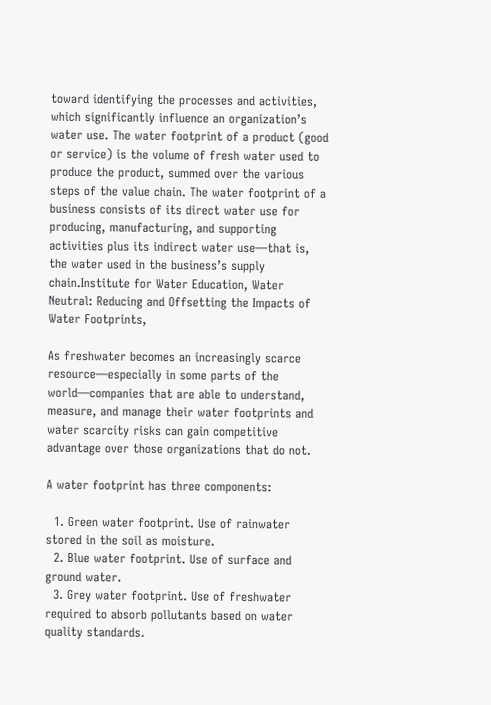toward identifying the processes and activities, which significantly influence an organization’s water use. The water footprint of a product (good or service) is the volume of fresh water used to produce the product, summed over the various steps of the value chain. The water footprint of a business consists of its direct water use for producing, manufacturing, and supporting activities plus its indirect water use—that is, the water used in the business’s supply chain.Institute for Water Education, Water Neutral: Reducing and Offsetting the Impacts of Water Footprints,

As freshwater becomes an increasingly scarce resource—especially in some parts of the world—companies that are able to understand, measure, and manage their water footprints and water scarcity risks can gain competitive advantage over those organizations that do not.

A water footprint has three components:

  1. Green water footprint. Use of rainwater stored in the soil as moisture.
  2. Blue water footprint. Use of surface and ground water.
  3. Grey water footprint. Use of freshwater required to absorb pollutants based on water quality standards.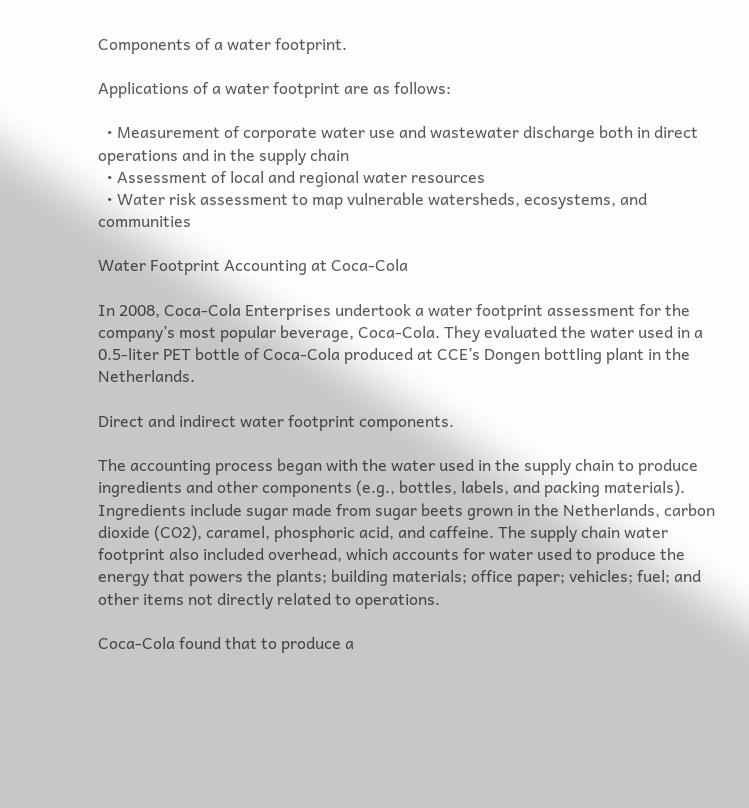Components of a water footprint.

Applications of a water footprint are as follows:

  • Measurement of corporate water use and wastewater discharge both in direct operations and in the supply chain
  • Assessment of local and regional water resources
  • Water risk assessment to map vulnerable watersheds, ecosystems, and communities

Water Footprint Accounting at Coca-Cola

In 2008, Coca-Cola Enterprises undertook a water footprint assessment for the company’s most popular beverage, Coca-Cola. They evaluated the water used in a 0.5-liter PET bottle of Coca-Cola produced at CCE’s Dongen bottling plant in the Netherlands.

Direct and indirect water footprint components.

The accounting process began with the water used in the supply chain to produce ingredients and other components (e.g., bottles, labels, and packing materials). Ingredients include sugar made from sugar beets grown in the Netherlands, carbon dioxide (CO2), caramel, phosphoric acid, and caffeine. The supply chain water footprint also included overhead, which accounts for water used to produce the energy that powers the plants; building materials; office paper; vehicles; fuel; and other items not directly related to operations.

Coca-Cola found that to produce a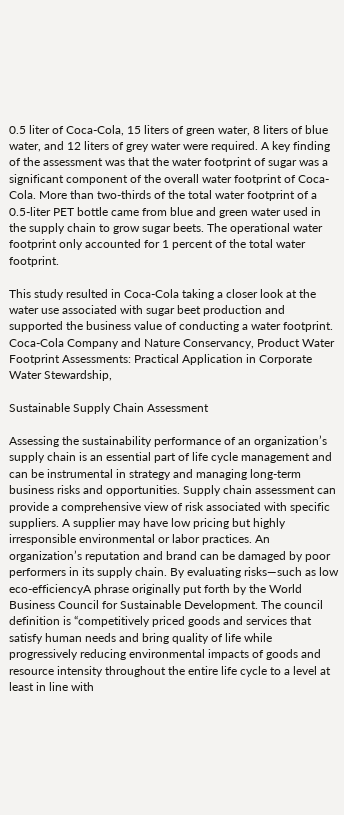0.5 liter of Coca-Cola, 15 liters of green water, 8 liters of blue water, and 12 liters of grey water were required. A key finding of the assessment was that the water footprint of sugar was a significant component of the overall water footprint of Coca-Cola. More than two-thirds of the total water footprint of a 0.5-liter PET bottle came from blue and green water used in the supply chain to grow sugar beets. The operational water footprint only accounted for 1 percent of the total water footprint.

This study resulted in Coca-Cola taking a closer look at the water use associated with sugar beet production and supported the business value of conducting a water footprint. Coca-Cola Company and Nature Conservancy, Product Water Footprint Assessments: Practical Application in Corporate Water Stewardship,

Sustainable Supply Chain Assessment

Assessing the sustainability performance of an organization’s supply chain is an essential part of life cycle management and can be instrumental in strategy and managing long-term business risks and opportunities. Supply chain assessment can provide a comprehensive view of risk associated with specific suppliers. A supplier may have low pricing but highly irresponsible environmental or labor practices. An organization’s reputation and brand can be damaged by poor performers in its supply chain. By evaluating risks—such as low eco-efficiencyA phrase originally put forth by the World Business Council for Sustainable Development. The council definition is “competitively priced goods and services that satisfy human needs and bring quality of life while progressively reducing environmental impacts of goods and resource intensity throughout the entire life cycle to a level at least in line with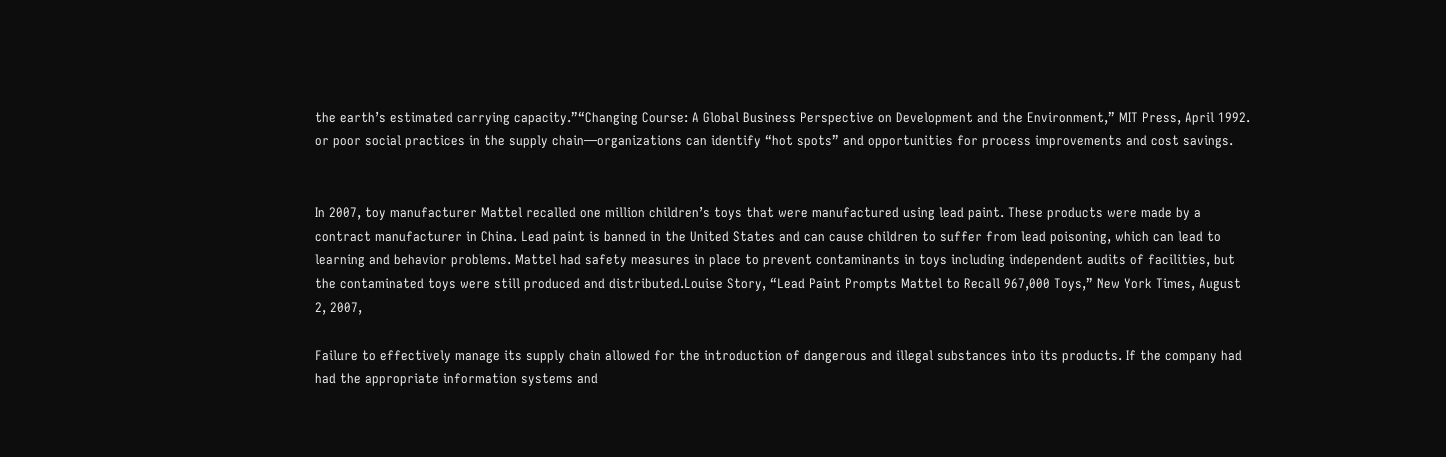the earth’s estimated carrying capacity.”“Changing Course: A Global Business Perspective on Development and the Environment,” MIT Press, April 1992. or poor social practices in the supply chain—organizations can identify “hot spots” and opportunities for process improvements and cost savings.


In 2007, toy manufacturer Mattel recalled one million children’s toys that were manufactured using lead paint. These products were made by a contract manufacturer in China. Lead paint is banned in the United States and can cause children to suffer from lead poisoning, which can lead to learning and behavior problems. Mattel had safety measures in place to prevent contaminants in toys including independent audits of facilities, but the contaminated toys were still produced and distributed.Louise Story, “Lead Paint Prompts Mattel to Recall 967,000 Toys,” New York Times, August 2, 2007,

Failure to effectively manage its supply chain allowed for the introduction of dangerous and illegal substances into its products. If the company had had the appropriate information systems and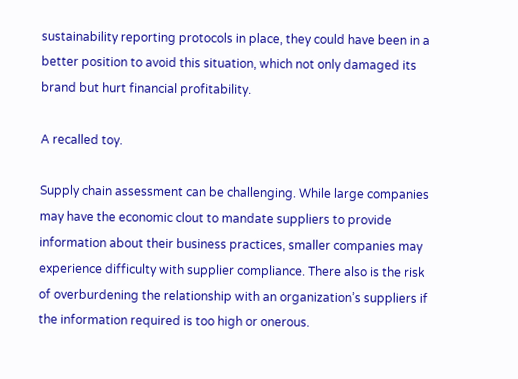sustainability reporting protocols in place, they could have been in a better position to avoid this situation, which not only damaged its brand but hurt financial profitability.

A recalled toy.

Supply chain assessment can be challenging. While large companies may have the economic clout to mandate suppliers to provide information about their business practices, smaller companies may experience difficulty with supplier compliance. There also is the risk of overburdening the relationship with an organization’s suppliers if the information required is too high or onerous.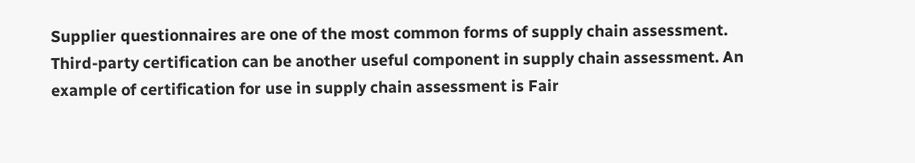Supplier questionnaires are one of the most common forms of supply chain assessment. Third-party certification can be another useful component in supply chain assessment. An example of certification for use in supply chain assessment is Fair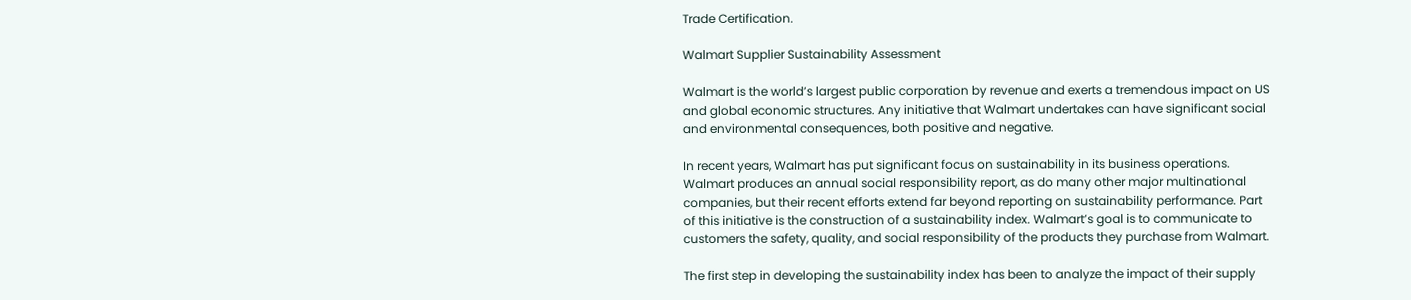Trade Certification.

Walmart Supplier Sustainability Assessment

Walmart is the world’s largest public corporation by revenue and exerts a tremendous impact on US and global economic structures. Any initiative that Walmart undertakes can have significant social and environmental consequences, both positive and negative.

In recent years, Walmart has put significant focus on sustainability in its business operations. Walmart produces an annual social responsibility report, as do many other major multinational companies, but their recent efforts extend far beyond reporting on sustainability performance. Part of this initiative is the construction of a sustainability index. Walmart’s goal is to communicate to customers the safety, quality, and social responsibility of the products they purchase from Walmart.

The first step in developing the sustainability index has been to analyze the impact of their supply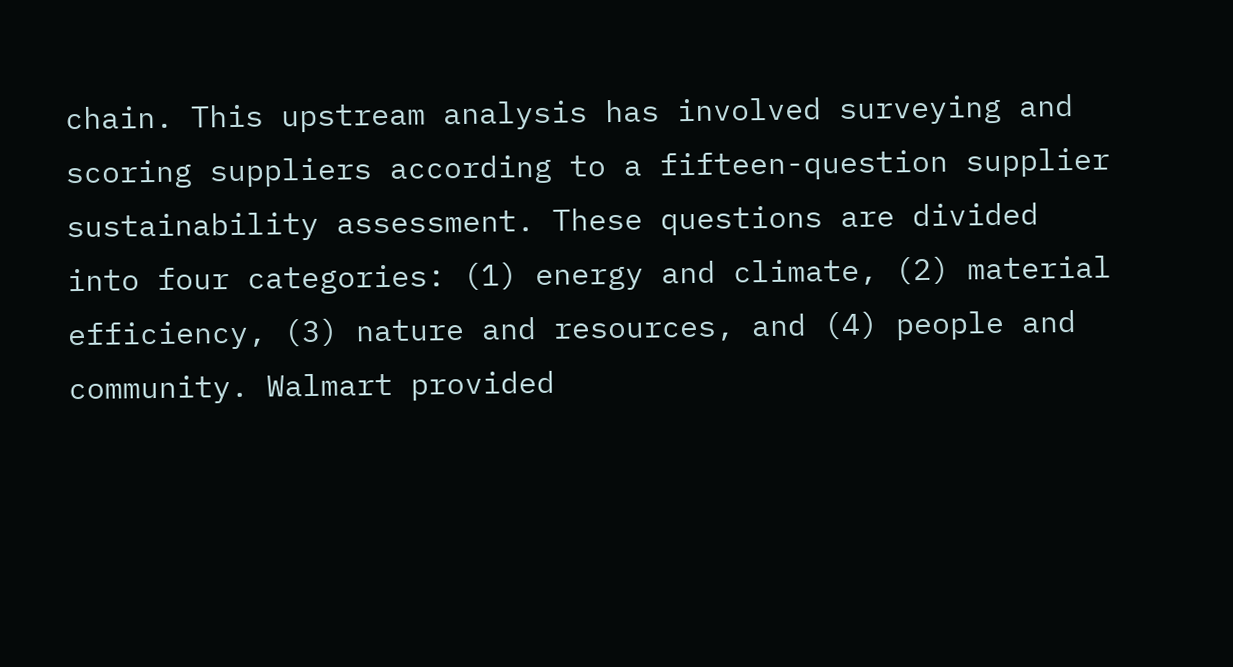chain. This upstream analysis has involved surveying and scoring suppliers according to a fifteen-question supplier sustainability assessment. These questions are divided into four categories: (1) energy and climate, (2) material efficiency, (3) nature and resources, and (4) people and community. Walmart provided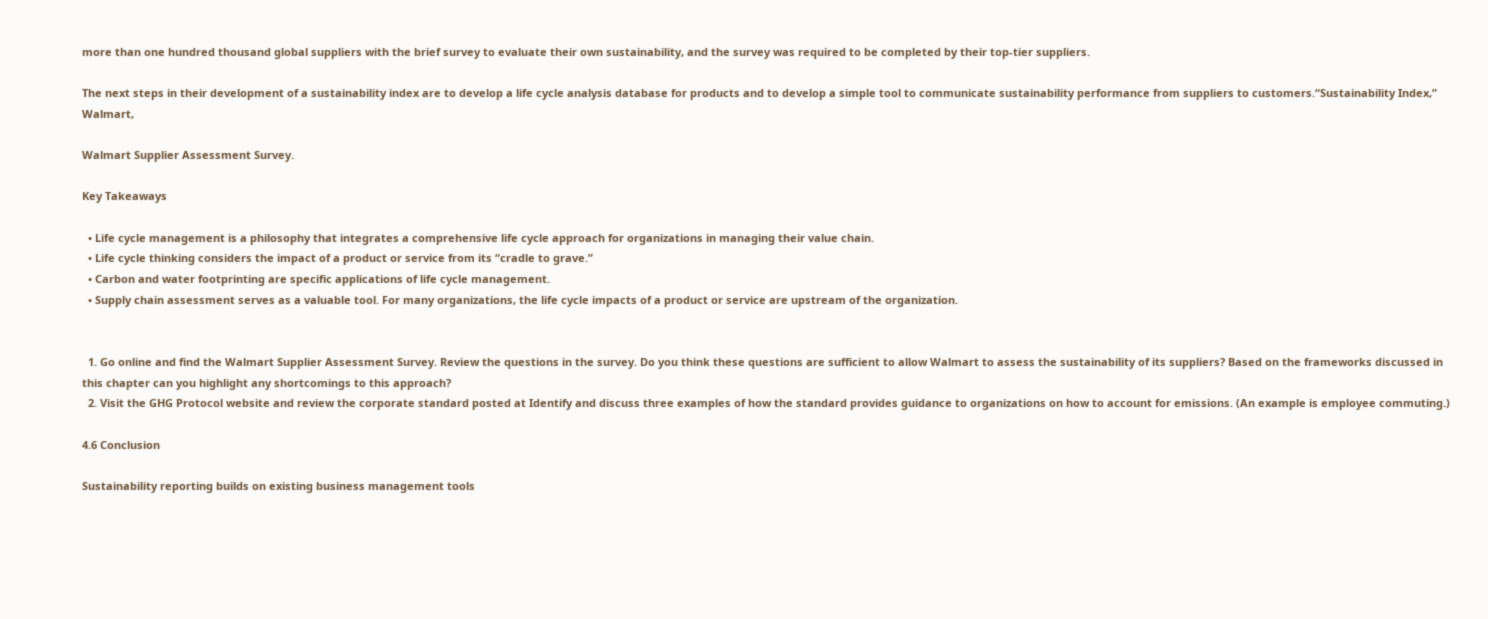more than one hundred thousand global suppliers with the brief survey to evaluate their own sustainability, and the survey was required to be completed by their top-tier suppliers.

The next steps in their development of a sustainability index are to develop a life cycle analysis database for products and to develop a simple tool to communicate sustainability performance from suppliers to customers.“Sustainability Index,” Walmart,

Walmart Supplier Assessment Survey.

Key Takeaways

  • Life cycle management is a philosophy that integrates a comprehensive life cycle approach for organizations in managing their value chain.
  • Life cycle thinking considers the impact of a product or service from its “cradle to grave.”
  • Carbon and water footprinting are specific applications of life cycle management.
  • Supply chain assessment serves as a valuable tool. For many organizations, the life cycle impacts of a product or service are upstream of the organization.


  1. Go online and find the Walmart Supplier Assessment Survey. Review the questions in the survey. Do you think these questions are sufficient to allow Walmart to assess the sustainability of its suppliers? Based on the frameworks discussed in this chapter can you highlight any shortcomings to this approach?
  2. Visit the GHG Protocol website and review the corporate standard posted at Identify and discuss three examples of how the standard provides guidance to organizations on how to account for emissions. (An example is employee commuting.)

4.6 Conclusion

Sustainability reporting builds on existing business management tools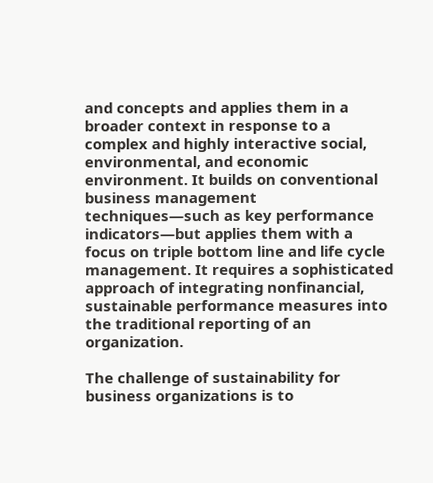and concepts and applies them in a broader context in response to a complex and highly interactive social, environmental, and economic environment. It builds on conventional business management techniques—such as key performance indicators—but applies them with a focus on triple bottom line and life cycle management. It requires a sophisticated approach of integrating nonfinancial, sustainable performance measures into the traditional reporting of an organization.

The challenge of sustainability for business organizations is to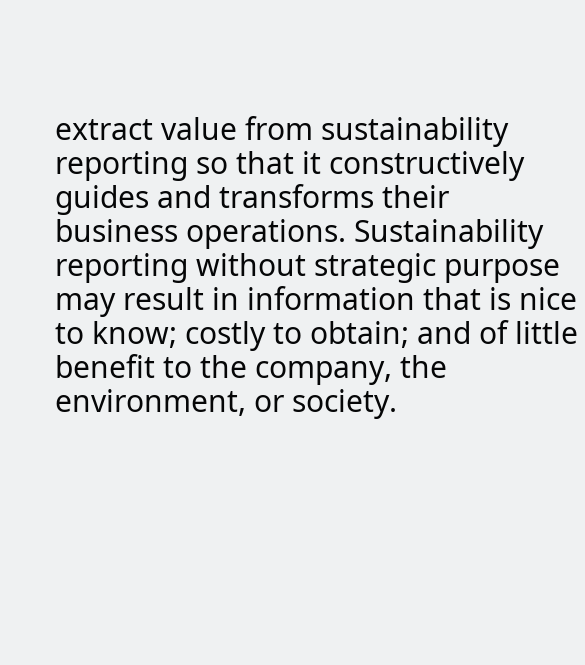extract value from sustainability reporting so that it constructively guides and transforms their business operations. Sustainability reporting without strategic purpose may result in information that is nice to know; costly to obtain; and of little benefit to the company, the environment, or society.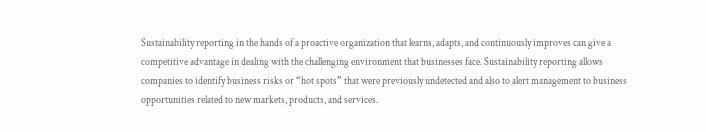Sustainability reporting in the hands of a proactive organization that learns, adapts, and continuously improves can give a competitive advantage in dealing with the challenging environment that businesses face. Sustainability reporting allows companies to identify business risks or “hot spots” that were previously undetected and also to alert management to business opportunities related to new markets, products, and services.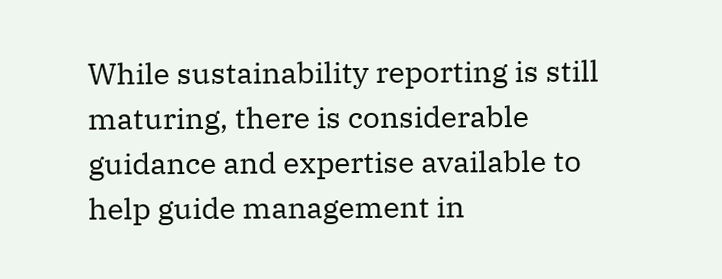While sustainability reporting is still maturing, there is considerable guidance and expertise available to help guide management in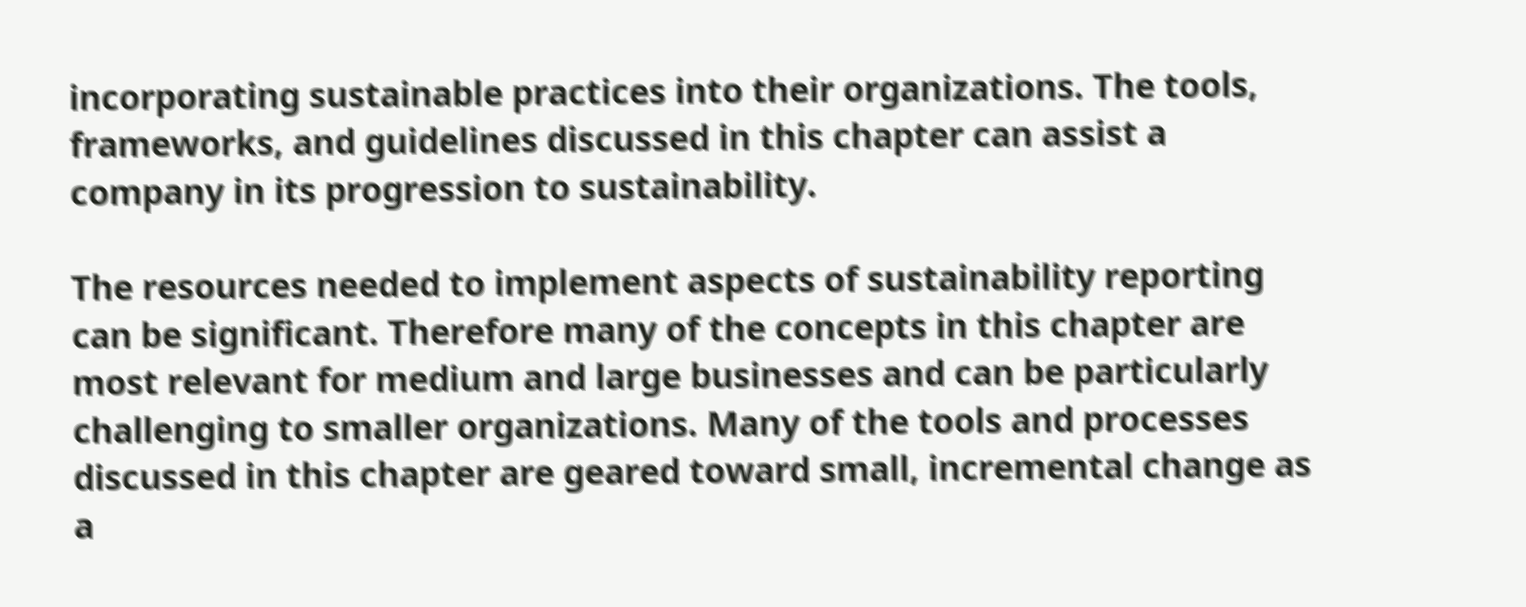incorporating sustainable practices into their organizations. The tools, frameworks, and guidelines discussed in this chapter can assist a company in its progression to sustainability.

The resources needed to implement aspects of sustainability reporting can be significant. Therefore many of the concepts in this chapter are most relevant for medium and large businesses and can be particularly challenging to smaller organizations. Many of the tools and processes discussed in this chapter are geared toward small, incremental change as a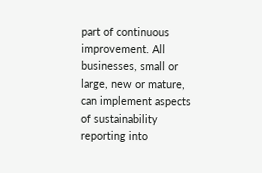part of continuous improvement. All businesses, small or large, new or mature, can implement aspects of sustainability reporting into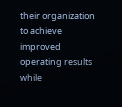their organization to achieve improved operating results while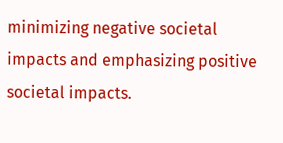minimizing negative societal impacts and emphasizing positive societal impacts.